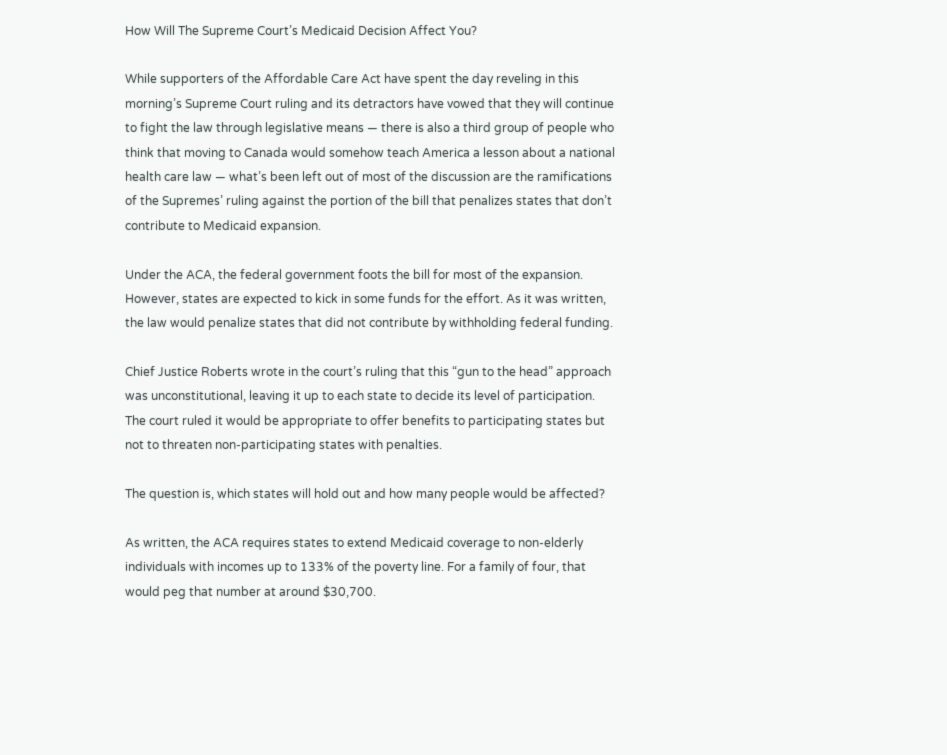How Will The Supreme Court’s Medicaid Decision Affect You?

While supporters of the Affordable Care Act have spent the day reveling in this morning’s Supreme Court ruling and its detractors have vowed that they will continue to fight the law through legislative means — there is also a third group of people who think that moving to Canada would somehow teach America a lesson about a national health care law — what’s been left out of most of the discussion are the ramifications of the Supremes’ ruling against the portion of the bill that penalizes states that don’t contribute to Medicaid expansion.

Under the ACA, the federal government foots the bill for most of the expansion. However, states are expected to kick in some funds for the effort. As it was written, the law would penalize states that did not contribute by withholding federal funding.

Chief Justice Roberts wrote in the court’s ruling that this “gun to the head” approach was unconstitutional, leaving it up to each state to decide its level of participation. The court ruled it would be appropriate to offer benefits to participating states but not to threaten non-participating states with penalties.

The question is, which states will hold out and how many people would be affected?

As written, the ACA requires states to extend Medicaid coverage to non-elderly individuals with incomes up to 133% of the poverty line. For a family of four, that would peg that number at around $30,700.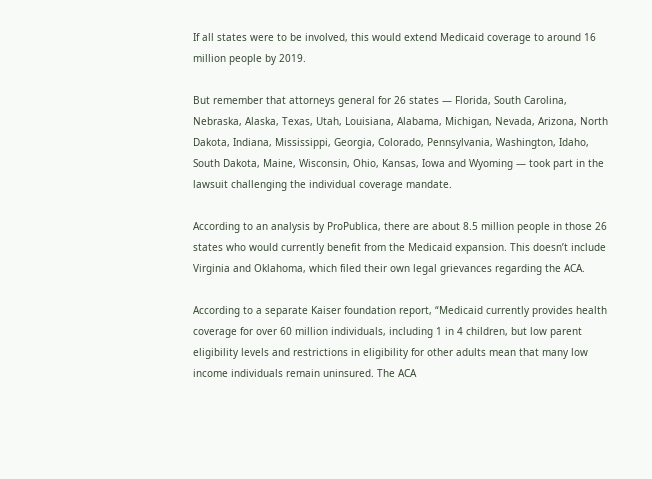If all states were to be involved, this would extend Medicaid coverage to around 16 million people by 2019.

But remember that attorneys general for 26 states — Florida, South Carolina, Nebraska, Alaska, Texas, Utah, Louisiana, Alabama, Michigan, Nevada, Arizona, North Dakota, Indiana, Mississippi, Georgia, Colorado, Pennsylvania, Washington, Idaho, South Dakota, Maine, Wisconsin, Ohio, Kansas, Iowa and Wyoming — took part in the lawsuit challenging the individual coverage mandate.

According to an analysis by ProPublica, there are about 8.5 million people in those 26 states who would currently benefit from the Medicaid expansion. This doesn’t include Virginia and Oklahoma, which filed their own legal grievances regarding the ACA.

According to a separate Kaiser foundation report, “Medicaid currently provides health coverage for over 60 million individuals, including 1 in 4 children, but low parent eligibility levels and restrictions in eligibility for other adults mean that many low income individuals remain uninsured. The ACA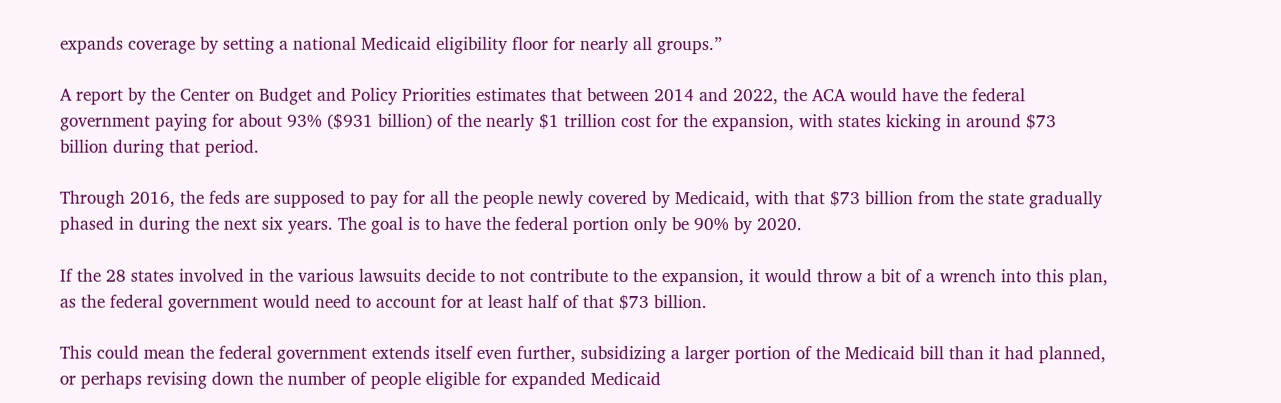expands coverage by setting a national Medicaid eligibility floor for nearly all groups.”

A report by the Center on Budget and Policy Priorities estimates that between 2014 and 2022, the ACA would have the federal government paying for about 93% ($931 billion) of the nearly $1 trillion cost for the expansion, with states kicking in around $73 billion during that period.

Through 2016, the feds are supposed to pay for all the people newly covered by Medicaid, with that $73 billion from the state gradually phased in during the next six years. The goal is to have the federal portion only be 90% by 2020.

If the 28 states involved in the various lawsuits decide to not contribute to the expansion, it would throw a bit of a wrench into this plan, as the federal government would need to account for at least half of that $73 billion.

This could mean the federal government extends itself even further, subsidizing a larger portion of the Medicaid bill than it had planned, or perhaps revising down the number of people eligible for expanded Medicaid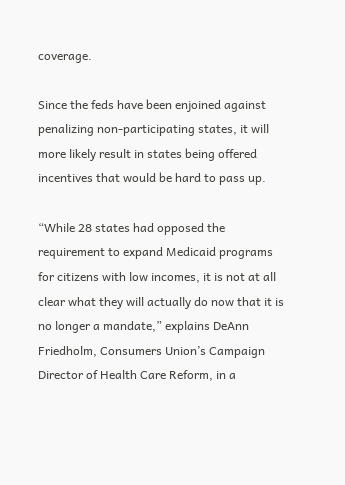coverage.

Since the feds have been enjoined against penalizing non-participating states, it will more likely result in states being offered incentives that would be hard to pass up.

“While 28 states had opposed the requirement to expand Medicaid programs for citizens with low incomes, it is not at all clear what they will actually do now that it is no longer a mandate,” explains DeAnn Friedholm, Consumers Union’s Campaign Director of Health Care Reform, in a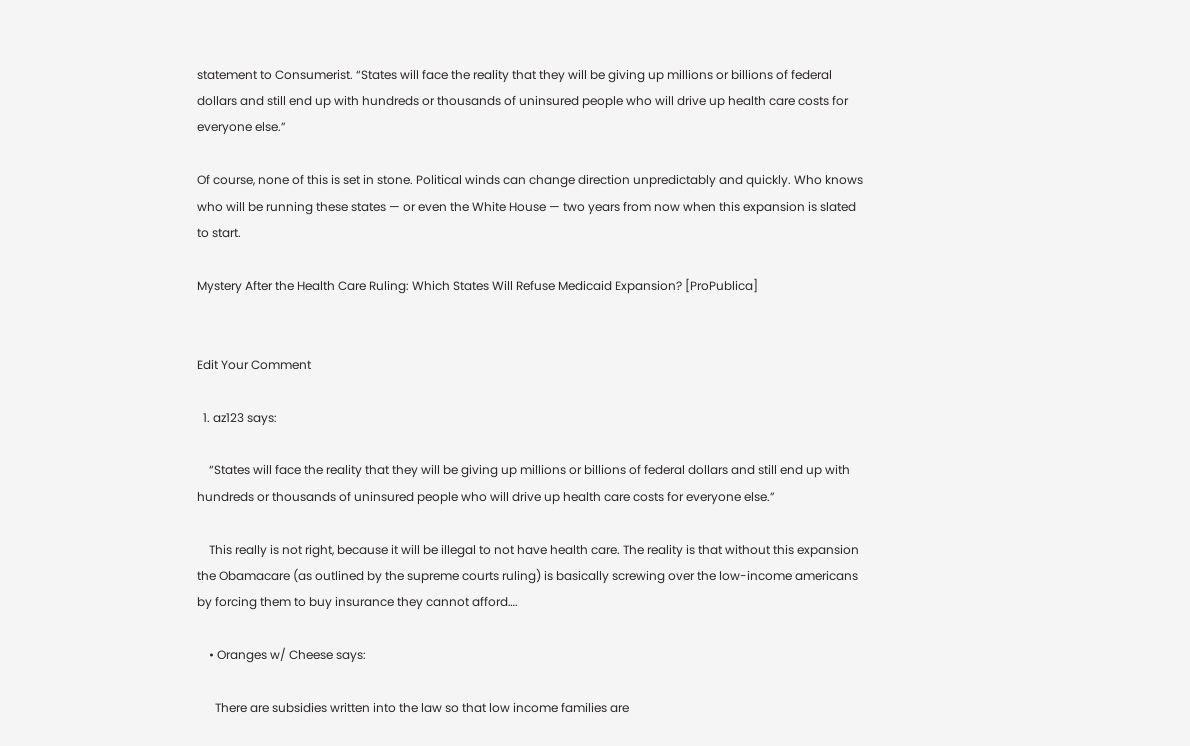statement to Consumerist. “States will face the reality that they will be giving up millions or billions of federal dollars and still end up with hundreds or thousands of uninsured people who will drive up health care costs for everyone else.”

Of course, none of this is set in stone. Political winds can change direction unpredictably and quickly. Who knows who will be running these states — or even the White House — two years from now when this expansion is slated to start.

Mystery After the Health Care Ruling: Which States Will Refuse Medicaid Expansion? [ProPublica]


Edit Your Comment

  1. az123 says:

    “States will face the reality that they will be giving up millions or billions of federal dollars and still end up with hundreds or thousands of uninsured people who will drive up health care costs for everyone else.”

    This really is not right, because it will be illegal to not have health care. The reality is that without this expansion the Obamacare (as outlined by the supreme courts ruling) is basically screwing over the low-income americans by forcing them to buy insurance they cannot afford….

    • Oranges w/ Cheese says:

      There are subsidies written into the law so that low income families are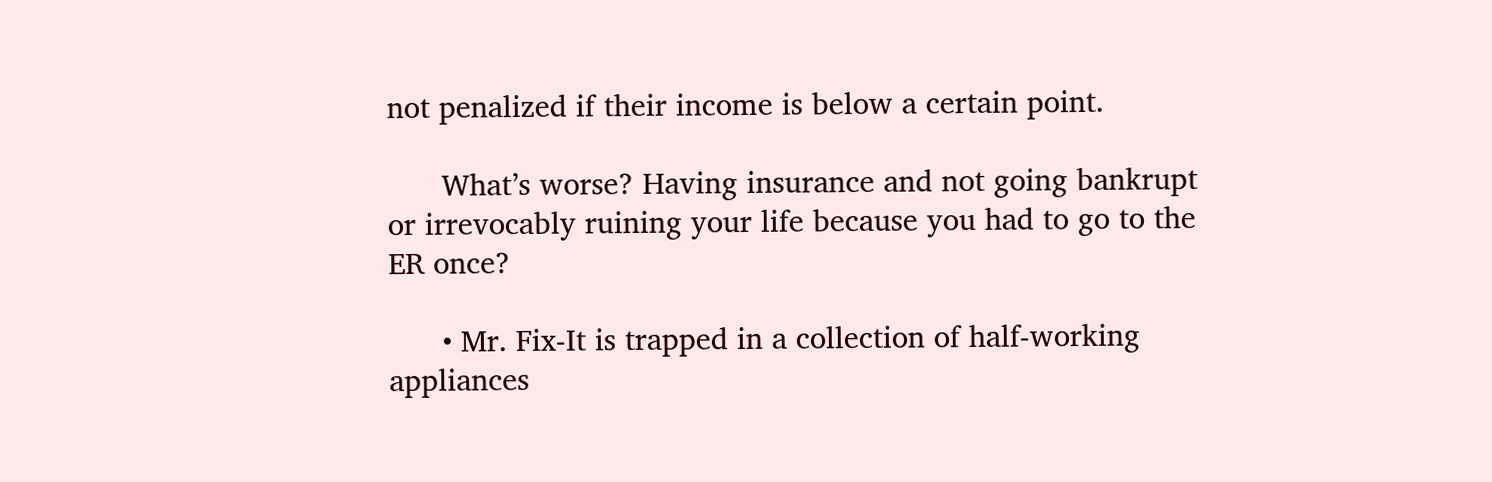not penalized if their income is below a certain point.

      What’s worse? Having insurance and not going bankrupt or irrevocably ruining your life because you had to go to the ER once?

      • Mr. Fix-It is trapped in a collection of half-working appliances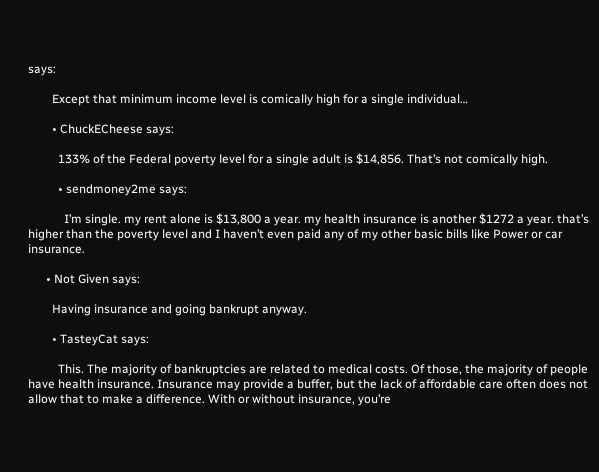says:

        Except that minimum income level is comically high for a single individual…

        • ChuckECheese says:

          133% of the Federal poverty level for a single adult is $14,856. That’s not comically high.

          • sendmoney2me says:

            I’m single. my rent alone is $13,800 a year. my health insurance is another $1272 a year. that’s higher than the poverty level and I haven’t even paid any of my other basic bills like Power or car insurance.

      • Not Given says:

        Having insurance and going bankrupt anyway.

        • TasteyCat says:

          This. The majority of bankruptcies are related to medical costs. Of those, the majority of people have health insurance. Insurance may provide a buffer, but the lack of affordable care often does not allow that to make a difference. With or without insurance, you’re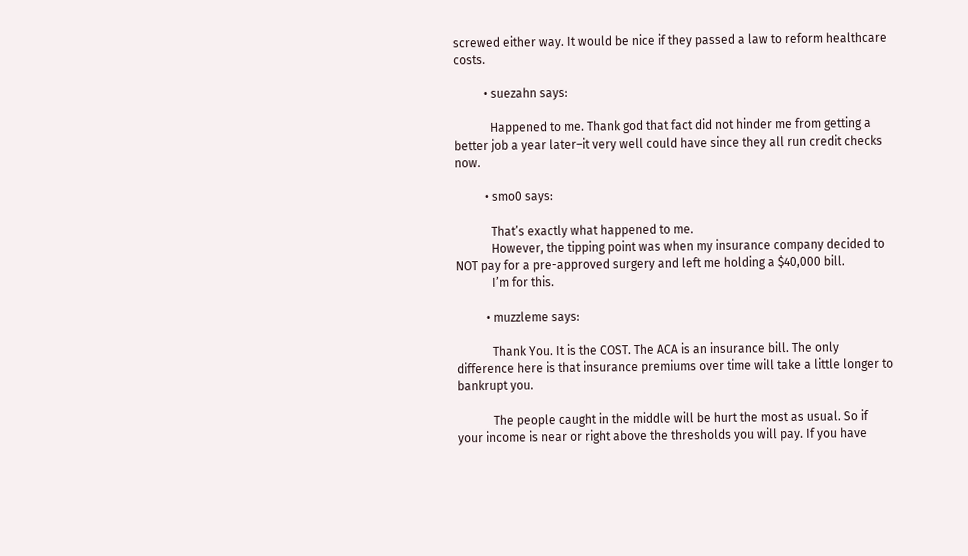screwed either way. It would be nice if they passed a law to reform healthcare costs.

          • suezahn says:

            Happened to me. Thank god that fact did not hinder me from getting a better job a year later–it very well could have since they all run credit checks now.

          • smo0 says:

            That’s exactly what happened to me.
            However, the tipping point was when my insurance company decided to NOT pay for a pre-approved surgery and left me holding a $40,000 bill.
            I’m for this.

          • muzzleme says:

            Thank You. It is the COST. The ACA is an insurance bill. The only difference here is that insurance premiums over time will take a little longer to bankrupt you.

            The people caught in the middle will be hurt the most as usual. So if your income is near or right above the thresholds you will pay. If you have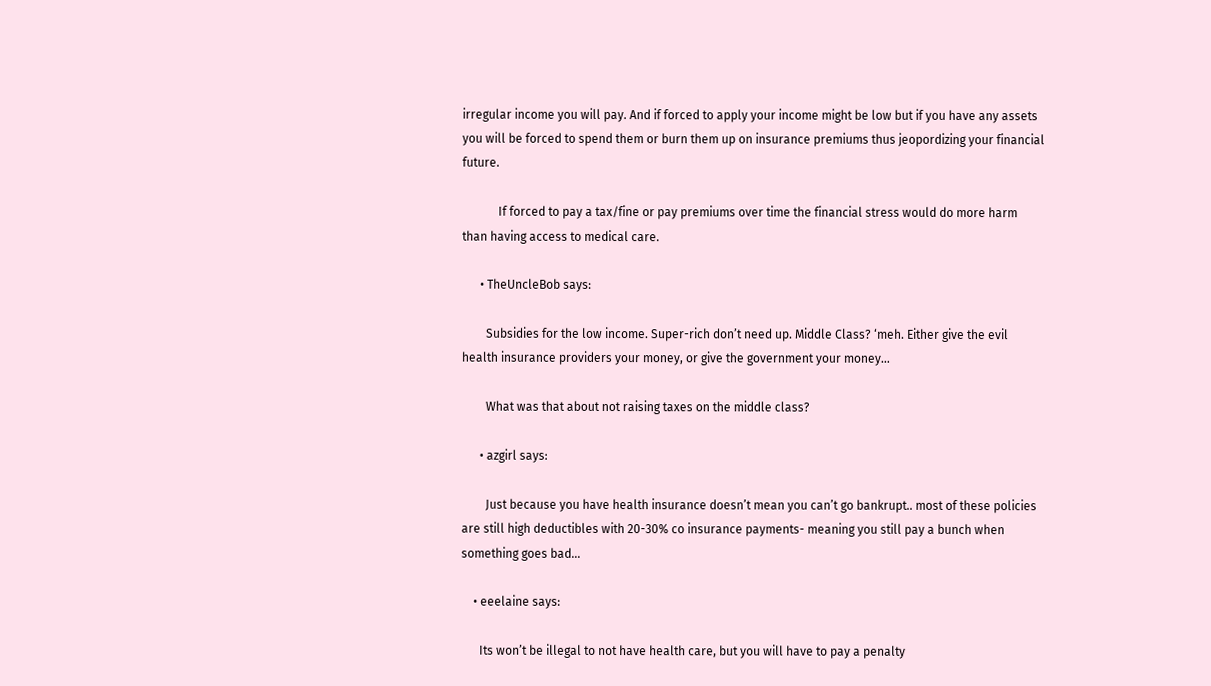irregular income you will pay. And if forced to apply your income might be low but if you have any assets you will be forced to spend them or burn them up on insurance premiums thus jeopordizing your financial future.

            If forced to pay a tax/fine or pay premiums over time the financial stress would do more harm than having access to medical care.

      • TheUncleBob says:

        Subsidies for the low income. Super-rich don’t need up. Middle Class? ‘meh. Either give the evil health insurance providers your money, or give the government your money…

        What was that about not raising taxes on the middle class?

      • azgirl says:

        Just because you have health insurance doesn’t mean you can’t go bankrupt.. most of these policies are still high deductibles with 20-30% co insurance payments- meaning you still pay a bunch when something goes bad…

    • eeelaine says:

      Its won’t be illegal to not have health care, but you will have to pay a penalty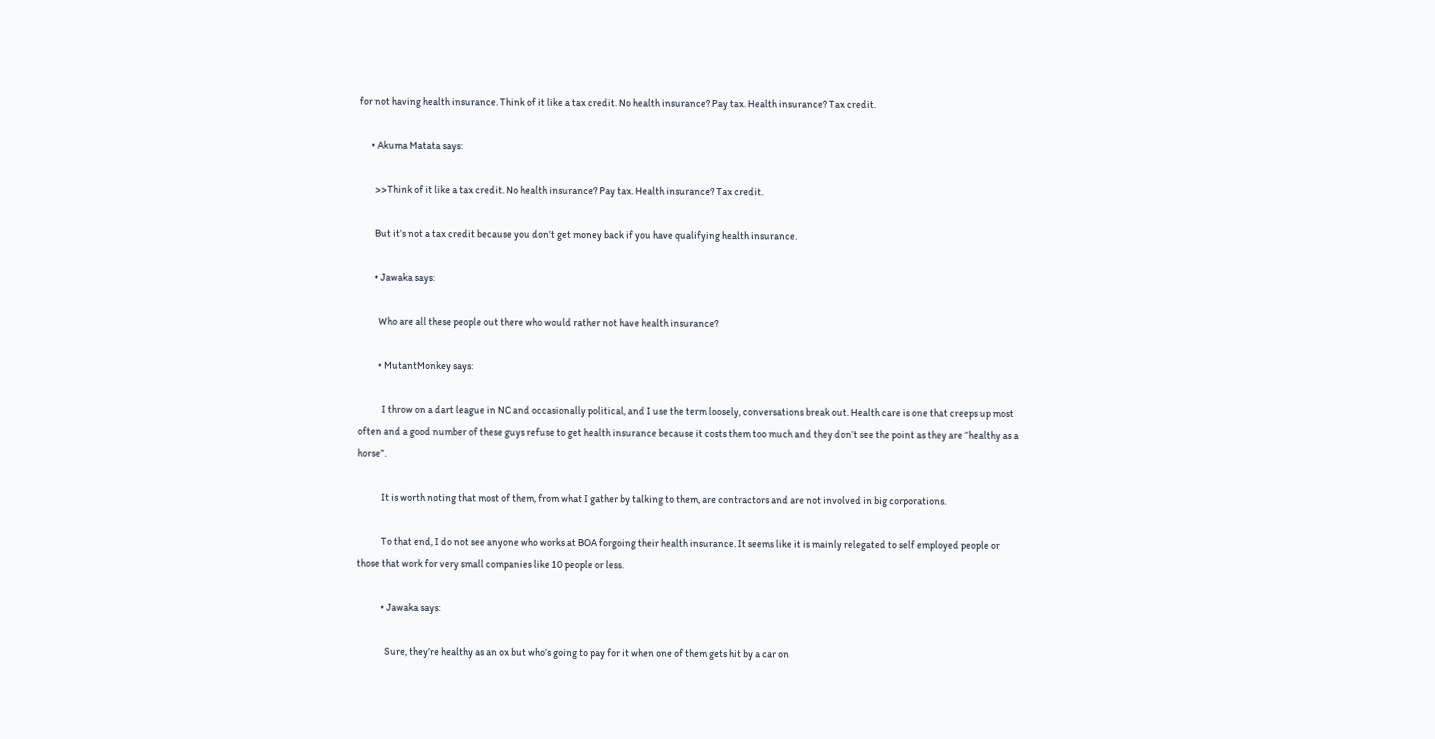for not having health insurance. Think of it like a tax credit. No health insurance? Pay tax. Health insurance? Tax credit.

      • Akuma Matata says:

        >>Think of it like a tax credit. No health insurance? Pay tax. Health insurance? Tax credit.

        But it’s not a tax credit because you don’t get money back if you have qualifying health insurance.

        • Jawaka says:

          Who are all these people out there who would rather not have health insurance?

          • MutantMonkey says:

            I throw on a dart league in NC and occasionally political, and I use the term loosely, conversations break out. Health care is one that creeps up most often and a good number of these guys refuse to get health insurance because it costs them too much and they don’t see the point as they are “healthy as a horse”.

            It is worth noting that most of them, from what I gather by talking to them, are contractors and are not involved in big corporations.

            To that end, I do not see anyone who works at BOA forgoing their health insurance. It seems like it is mainly relegated to self employed people or those that work for very small companies like 10 people or less.

            • Jawaka says:

              Sure, they’re healthy as an ox but who’s going to pay for it when one of them gets hit by a car on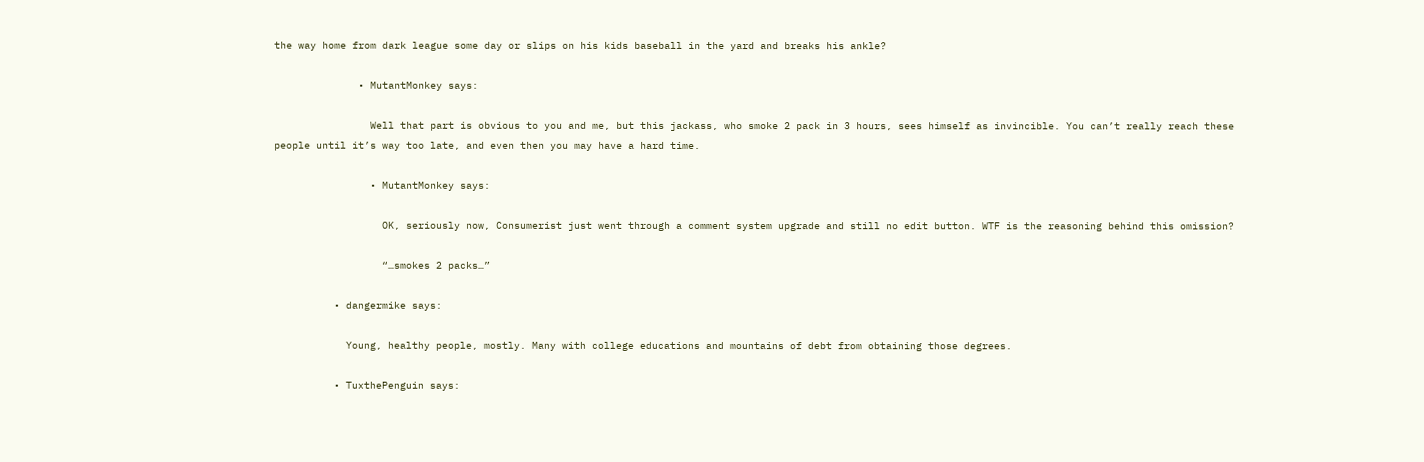the way home from dark league some day or slips on his kids baseball in the yard and breaks his ankle?

              • MutantMonkey says:

                Well that part is obvious to you and me, but this jackass, who smoke 2 pack in 3 hours, sees himself as invincible. You can’t really reach these people until it’s way too late, and even then you may have a hard time.

                • MutantMonkey says:

                  OK, seriously now, Consumerist just went through a comment system upgrade and still no edit button. WTF is the reasoning behind this omission?

                  “…smokes 2 packs…”

          • dangermike says:

            Young, healthy people, mostly. Many with college educations and mountains of debt from obtaining those degrees.

          • TuxthePenguin says: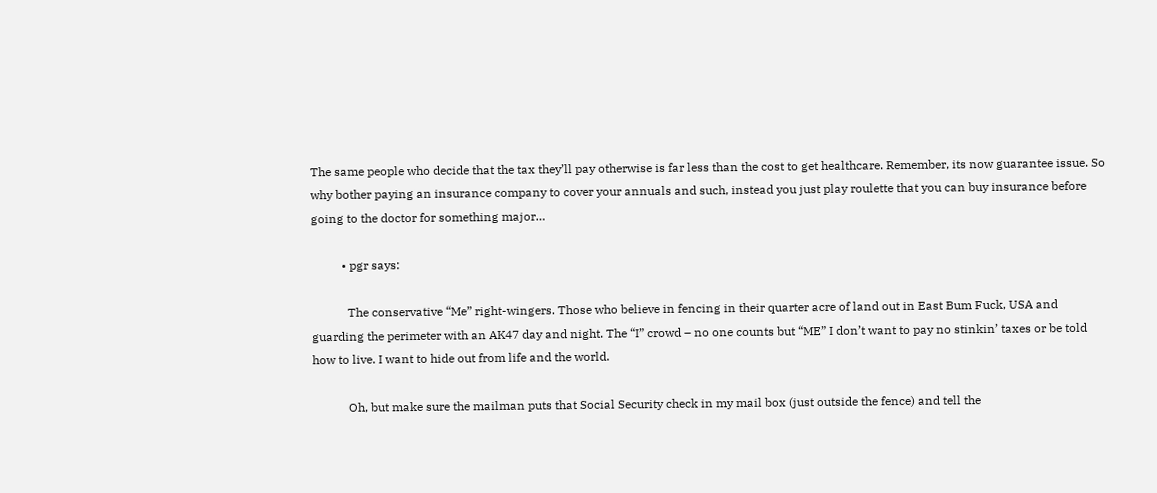The same people who decide that the tax they’ll pay otherwise is far less than the cost to get healthcare. Remember, its now guarantee issue. So why bother paying an insurance company to cover your annuals and such, instead you just play roulette that you can buy insurance before going to the doctor for something major…

          • pgr says:

            The conservative “Me” right-wingers. Those who believe in fencing in their quarter acre of land out in East Bum Fuck, USA and guarding the perimeter with an AK47 day and night. The “I” crowd – no one counts but “ME” I don’t want to pay no stinkin’ taxes or be told how to live. I want to hide out from life and the world.

            Oh, but make sure the mailman puts that Social Security check in my mail box (just outside the fence) and tell the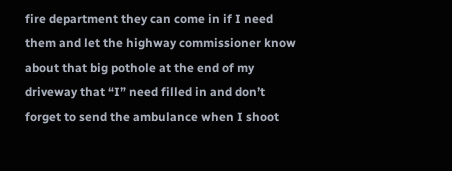fire department they can come in if I need them and let the highway commissioner know about that big pothole at the end of my driveway that “I” need filled in and don’t forget to send the ambulance when I shoot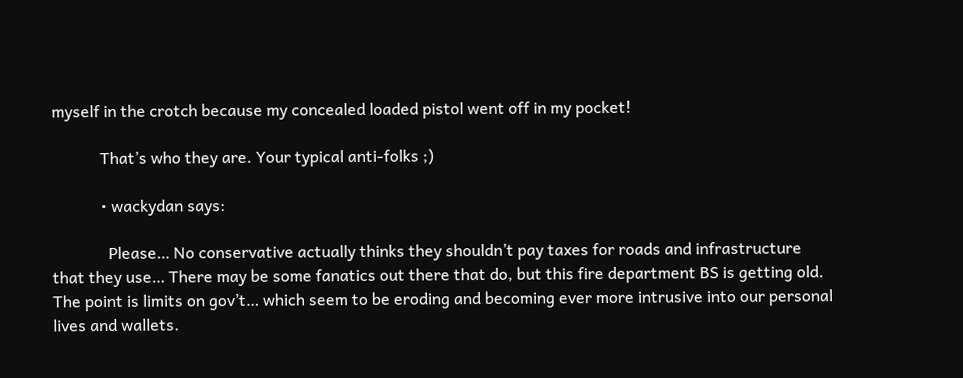myself in the crotch because my concealed loaded pistol went off in my pocket!

            That’s who they are. Your typical anti-folks ;)

            • wackydan says:

              Please… No conservative actually thinks they shouldn’t pay taxes for roads and infrastructure that they use… There may be some fanatics out there that do, but this fire department BS is getting old. The point is limits on gov’t… which seem to be eroding and becoming ever more intrusive into our personal lives and wallets.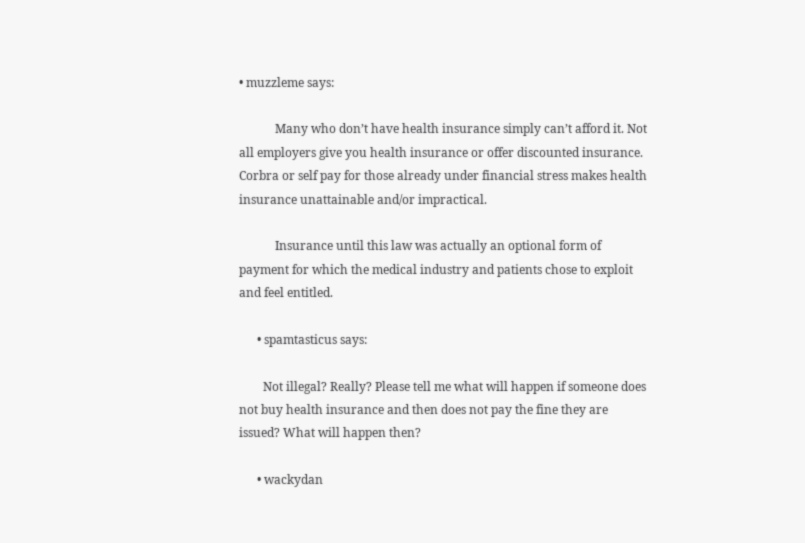• muzzleme says:

            Many who don’t have health insurance simply can’t afford it. Not all employers give you health insurance or offer discounted insurance. Corbra or self pay for those already under financial stress makes health insurance unattainable and/or impractical.

            Insurance until this law was actually an optional form of payment for which the medical industry and patients chose to exploit and feel entitled.

      • spamtasticus says:

        Not illegal? Really? Please tell me what will happen if someone does not buy health insurance and then does not pay the fine they are issued? What will happen then?

      • wackydan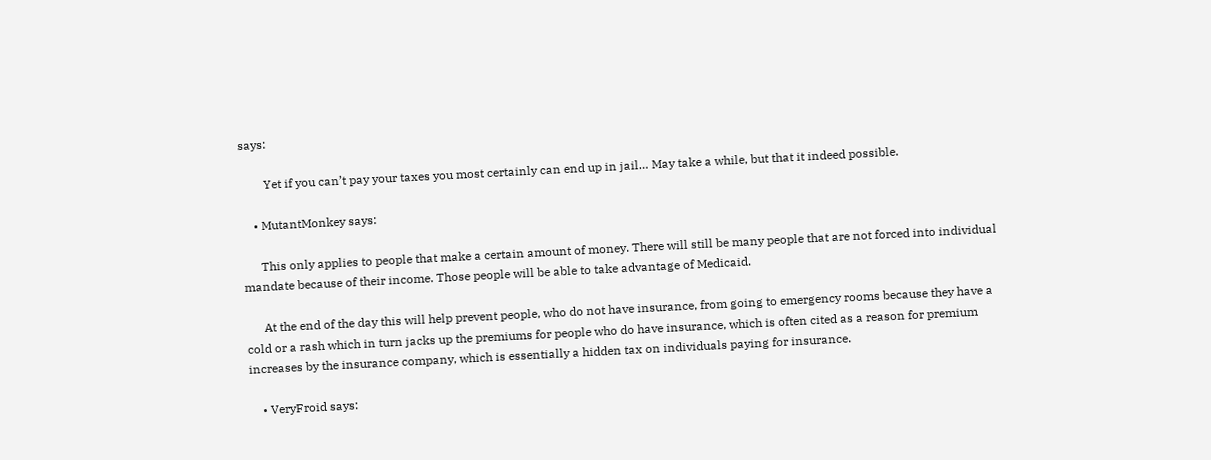says:

        Yet if you can’t pay your taxes you most certainly can end up in jail… May take a while, but that it indeed possible.

    • MutantMonkey says:

      This only applies to people that make a certain amount of money. There will still be many people that are not forced into individual mandate because of their income. Those people will be able to take advantage of Medicaid.

      At the end of the day this will help prevent people, who do not have insurance, from going to emergency rooms because they have a cold or a rash which in turn jacks up the premiums for people who do have insurance, which is often cited as a reason for premium increases by the insurance company, which is essentially a hidden tax on individuals paying for insurance.

    • VeryFroid says: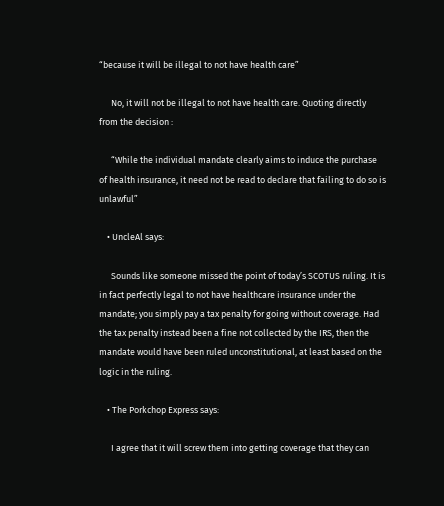“because it will be illegal to not have health care”

      No, it will not be illegal to not have health care. Quoting directly from the decision :

      “While the individual mandate clearly aims to induce the purchase of health insurance, it need not be read to declare that failing to do so is unlawful”

    • UncleAl says:

      Sounds like someone missed the point of today’s SCOTUS ruling. It is in fact perfectly legal to not have healthcare insurance under the mandate; you simply pay a tax penalty for going without coverage. Had the tax penalty instead been a fine not collected by the IRS, then the mandate would have been ruled unconstitutional, at least based on the logic in the ruling.

    • The Porkchop Express says:

      I agree that it will screw them into getting coverage that they can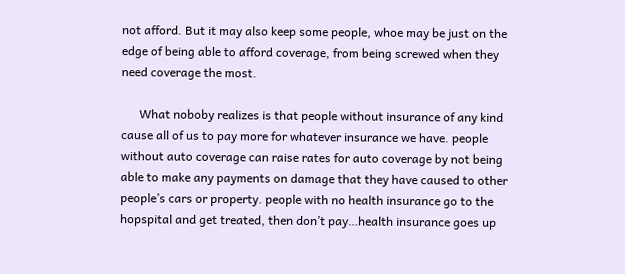not afford. But it may also keep some people, whoe may be just on the edge of being able to afford coverage, from being screwed when they need coverage the most.

      What noboby realizes is that people without insurance of any kind cause all of us to pay more for whatever insurance we have. people without auto coverage can raise rates for auto coverage by not being able to make any payments on damage that they have caused to other people’s cars or property. people with no health insurance go to the hopspital and get treated, then don’t pay…health insurance goes up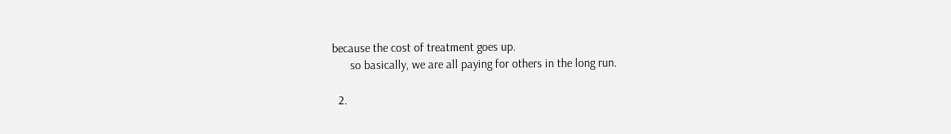because the cost of treatment goes up.
      so basically, we are all paying for others in the long run.

  2.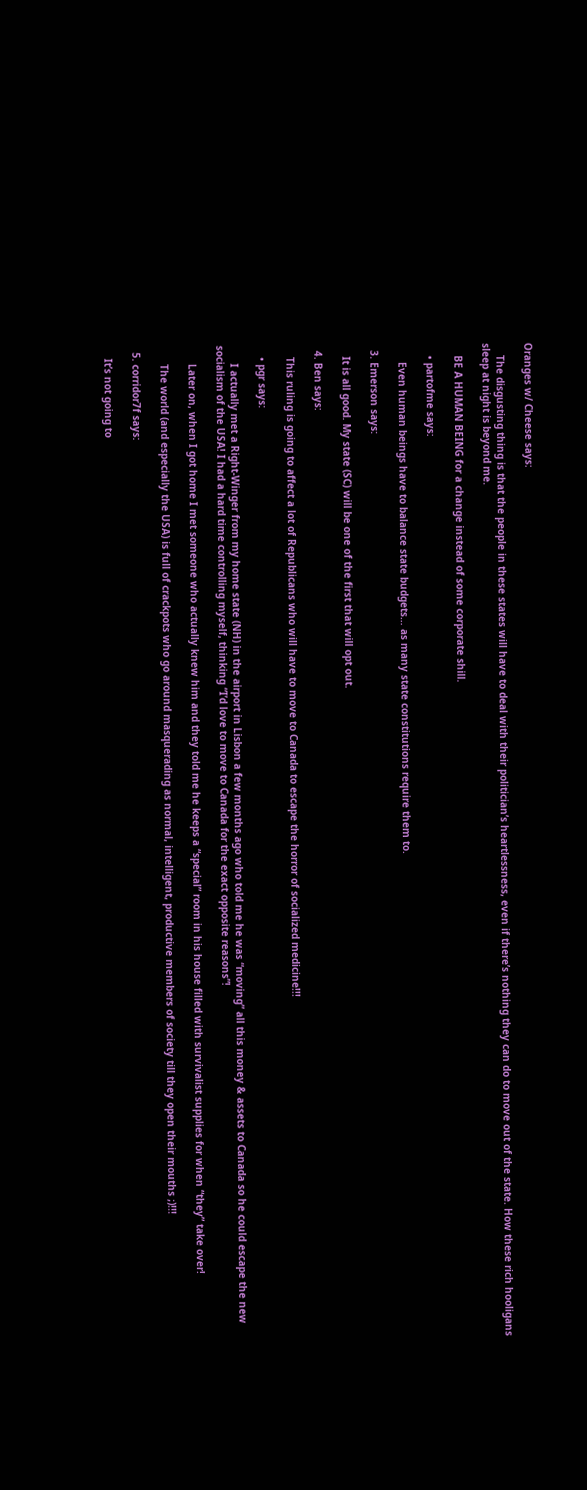Oranges w/ Cheese says:

    The disgusting thing is that the people in these states will have to deal with their politician’s heartlessness, even if there’s nothing they can do to move out of the state. How these rich hooligans sleep at night is beyond me.

    BE A HUMAN BEING for a change instead of some corporate shill.

    • partofme says:

      Even human beings have to balance state budgets… as many state constitutions require them to.

  3. Emerson says:

    It is all good. My state (SC) will be one of the first that will opt out.

  4. Ben says:

    This ruling is going to affect a lot of Republicans who will have to move to Canada to escape the horror of socialized medicine!!!

    • pgr says:

      I actually met a Right-Winger from my home state (NH) in the airport in Lisbon a few months ago who told me he was “moving” all this money & assets to Canada so he could escape the new socialism of the USA! I had a hard time controlling myself, thinking “I’d love to move to Canada for the exact opposite reasons”!

      Later on, when I got home I met someone who actually knew him and they told me he keeps a “special” room in his house filled with survivalist supplies for when “they” take over!

      The world (and especially the USA) is full of crackpots who go around masquerading as normal, intelligent, productive members of society till they open their mouths ;)!!!

  5. corridor7f says:

    It’s not going to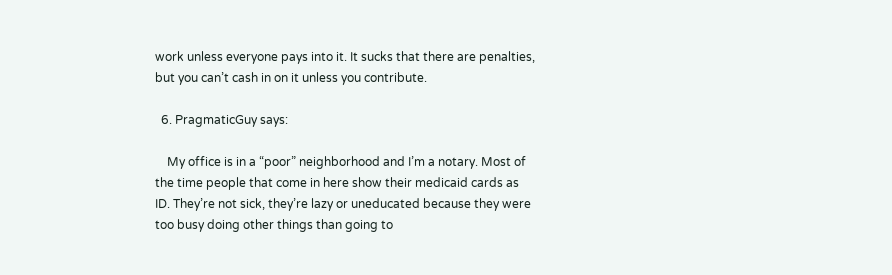work unless everyone pays into it. It sucks that there are penalties, but you can’t cash in on it unless you contribute.

  6. PragmaticGuy says:

    My office is in a “poor” neighborhood and I’m a notary. Most of the time people that come in here show their medicaid cards as ID. They’re not sick, they’re lazy or uneducated because they were too busy doing other things than going to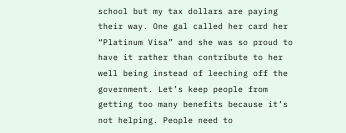school but my tax dollars are paying their way. One gal called her card her “Platinum Visa” and she was so proud to have it rather than contribute to her well being instead of leeching off the government. Let’s keep people from getting too many benefits because it’s not helping. People need to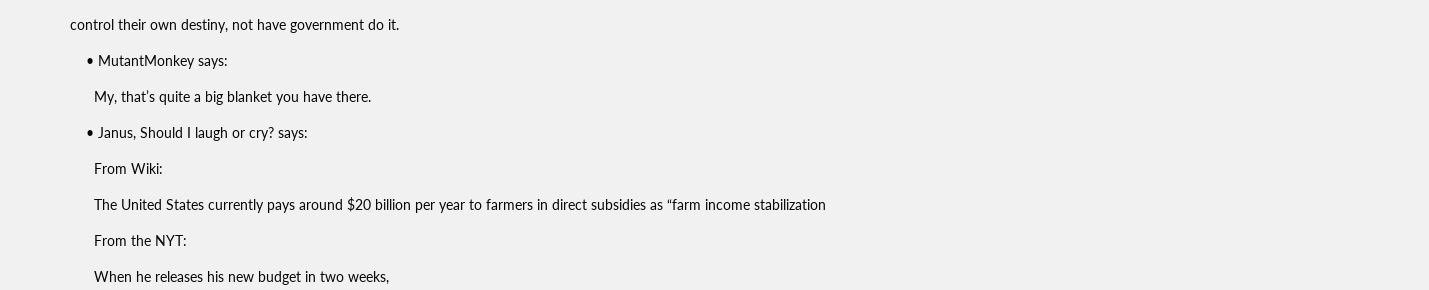control their own destiny, not have government do it.

    • MutantMonkey says:

      My, that’s quite a big blanket you have there.

    • Janus, Should I laugh or cry? says:

      From Wiki:

      The United States currently pays around $20 billion per year to farmers in direct subsidies as “farm income stabilization

      From the NYT:

      When he releases his new budget in two weeks,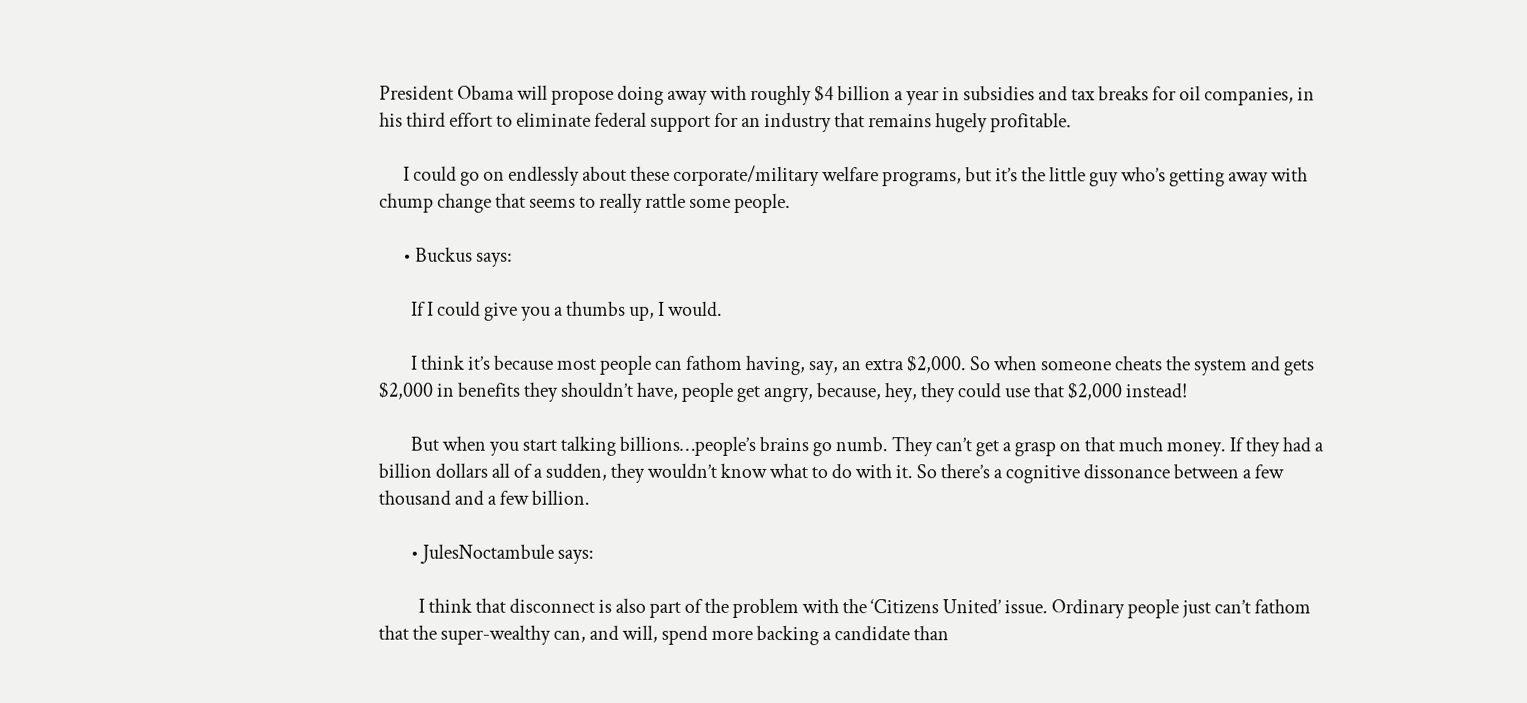President Obama will propose doing away with roughly $4 billion a year in subsidies and tax breaks for oil companies, in his third effort to eliminate federal support for an industry that remains hugely profitable.

      I could go on endlessly about these corporate/military welfare programs, but it’s the little guy who’s getting away with chump change that seems to really rattle some people.

      • Buckus says:

        If I could give you a thumbs up, I would.

        I think it’s because most people can fathom having, say, an extra $2,000. So when someone cheats the system and gets $2,000 in benefits they shouldn’t have, people get angry, because, hey, they could use that $2,000 instead!

        But when you start talking billions…people’s brains go numb. They can’t get a grasp on that much money. If they had a billion dollars all of a sudden, they wouldn’t know what to do with it. So there’s a cognitive dissonance between a few thousand and a few billion.

        • JulesNoctambule says:

          I think that disconnect is also part of the problem with the ‘Citizens United’ issue. Ordinary people just can’t fathom that the super-wealthy can, and will, spend more backing a candidate than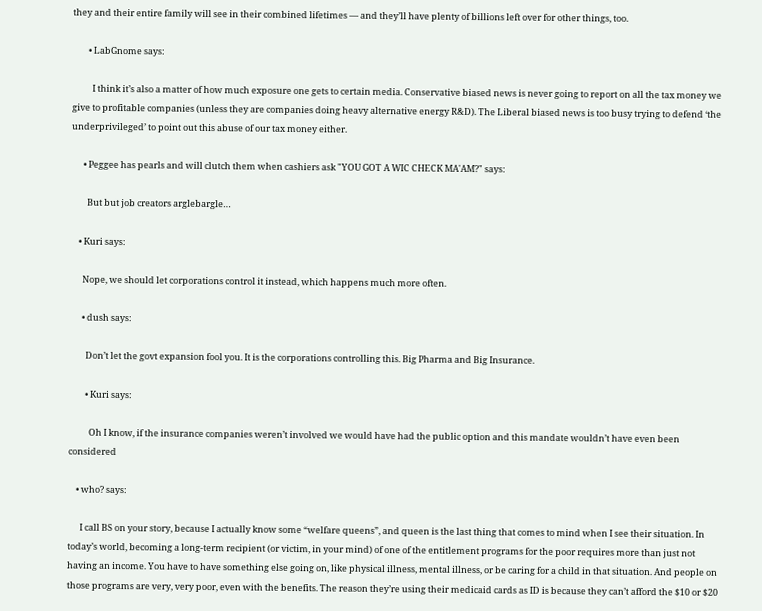they and their entire family will see in their combined lifetimes — and they’ll have plenty of billions left over for other things, too.

        • LabGnome says:

          I think it’s also a matter of how much exposure one gets to certain media. Conservative biased news is never going to report on all the tax money we give to profitable companies (unless they are companies doing heavy alternative energy R&D). The Liberal biased news is too busy trying to defend ‘the underprivileged’ to point out this abuse of our tax money either.

      • Peggee has pearls and will clutch them when cashiers ask "YOU GOT A WIC CHECK MA'AM?" says:

        But but job creators arglebargle…

    • Kuri says:

      Nope, we should let corporations control it instead, which happens much more often.

      • dush says:

        Don’t let the govt expansion fool you. It is the corporations controlling this. Big Pharma and Big Insurance.

        • Kuri says:

          Oh I know, if the insurance companies weren’t involved we would have had the public option and this mandate wouldn’t have even been considered

    • who? says:

      I call BS on your story, because I actually know some “welfare queens”, and queen is the last thing that comes to mind when I see their situation. In today’s world, becoming a long-term recipient (or victim, in your mind) of one of the entitlement programs for the poor requires more than just not having an income. You have to have something else going on, like physical illness, mental illness, or be caring for a child in that situation. And people on those programs are very, very poor, even with the benefits. The reason they’re using their medicaid cards as ID is because they can’t afford the $10 or $20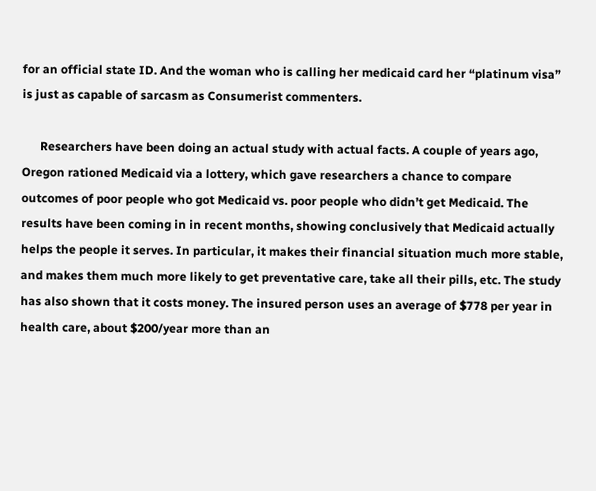for an official state ID. And the woman who is calling her medicaid card her “platinum visa” is just as capable of sarcasm as Consumerist commenters.

      Researchers have been doing an actual study with actual facts. A couple of years ago, Oregon rationed Medicaid via a lottery, which gave researchers a chance to compare outcomes of poor people who got Medicaid vs. poor people who didn’t get Medicaid. The results have been coming in in recent months, showing conclusively that Medicaid actually helps the people it serves. In particular, it makes their financial situation much more stable, and makes them much more likely to get preventative care, take all their pills, etc. The study has also shown that it costs money. The insured person uses an average of $778 per year in health care, about $200/year more than an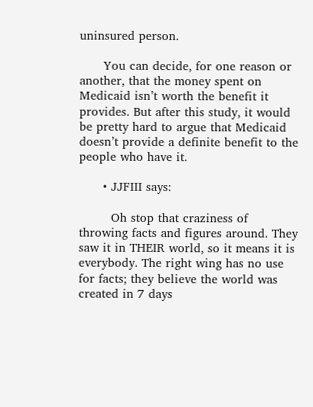uninsured person.

      You can decide, for one reason or another, that the money spent on Medicaid isn’t worth the benefit it provides. But after this study, it would be pretty hard to argue that Medicaid doesn’t provide a definite benefit to the people who have it.

      • JJFIII says:

        Oh stop that craziness of throwing facts and figures around. They saw it in THEIR world, so it means it is everybody. The right wing has no use for facts; they believe the world was created in 7 days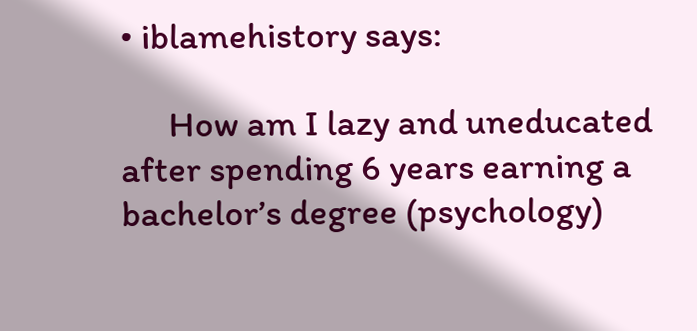• iblamehistory says:

      How am I lazy and uneducated after spending 6 years earning a bachelor’s degree (psychology)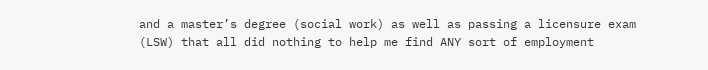and a master’s degree (social work) as well as passing a licensure exam (LSW) that all did nothing to help me find ANY sort of employment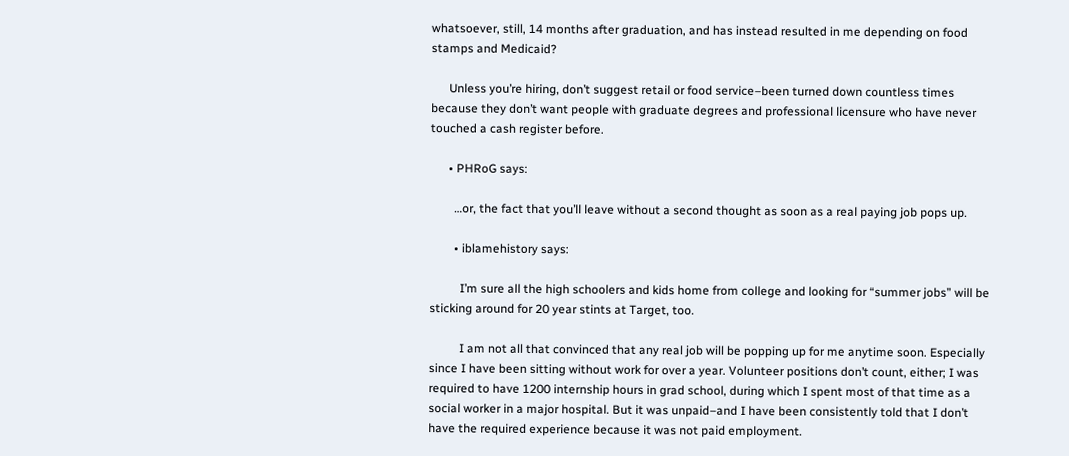whatsoever, still, 14 months after graduation, and has instead resulted in me depending on food stamps and Medicaid?

      Unless you’re hiring, don’t suggest retail or food service–been turned down countless times because they don’t want people with graduate degrees and professional licensure who have never touched a cash register before.

      • PHRoG says:

        …or, the fact that you’ll leave without a second thought as soon as a real paying job pops up.

        • iblamehistory says:

          I’m sure all the high schoolers and kids home from college and looking for “summer jobs” will be sticking around for 20 year stints at Target, too.

          I am not all that convinced that any real job will be popping up for me anytime soon. Especially since I have been sitting without work for over a year. Volunteer positions don’t count, either; I was required to have 1200 internship hours in grad school, during which I spent most of that time as a social worker in a major hospital. But it was unpaid–and I have been consistently told that I don’t have the required experience because it was not paid employment.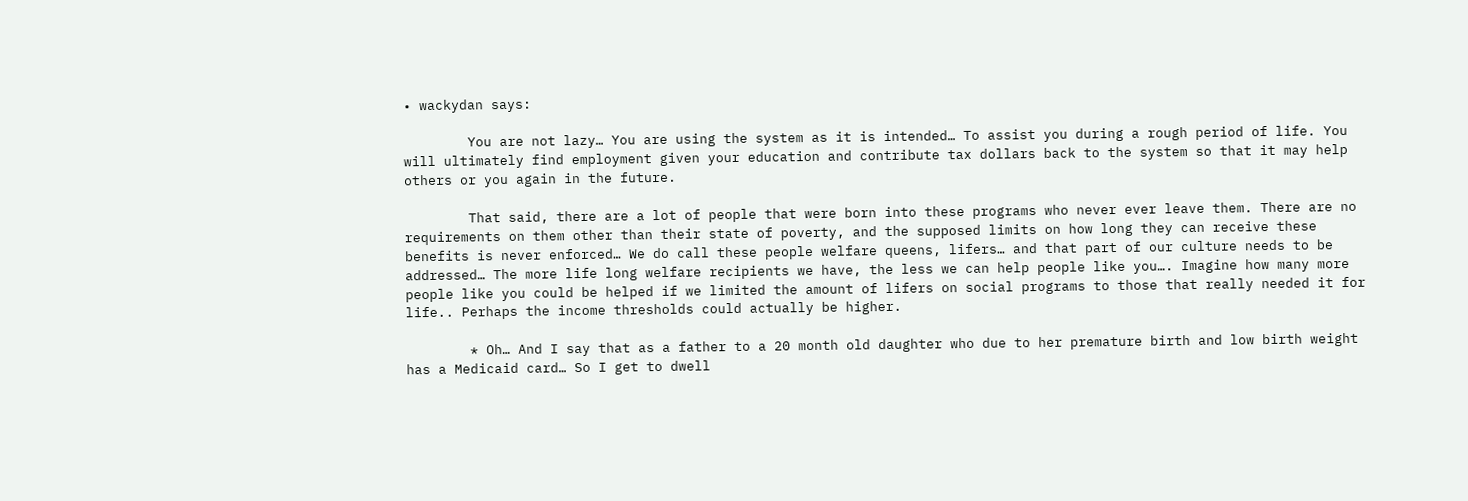• wackydan says:

        You are not lazy… You are using the system as it is intended… To assist you during a rough period of life. You will ultimately find employment given your education and contribute tax dollars back to the system so that it may help others or you again in the future.

        That said, there are a lot of people that were born into these programs who never ever leave them. There are no requirements on them other than their state of poverty, and the supposed limits on how long they can receive these benefits is never enforced… We do call these people welfare queens, lifers… and that part of our culture needs to be addressed… The more life long welfare recipients we have, the less we can help people like you…. Imagine how many more people like you could be helped if we limited the amount of lifers on social programs to those that really needed it for life.. Perhaps the income thresholds could actually be higher.

        * Oh… And I say that as a father to a 20 month old daughter who due to her premature birth and low birth weight has a Medicaid card… So I get to dwell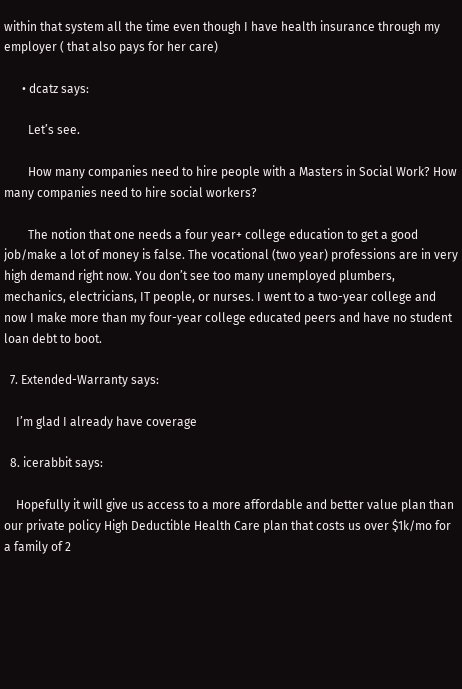within that system all the time even though I have health insurance through my employer ( that also pays for her care)

      • dcatz says:

        Let’s see.

        How many companies need to hire people with a Masters in Social Work? How many companies need to hire social workers?

        The notion that one needs a four year+ college education to get a good job/make a lot of money is false. The vocational (two year) professions are in very high demand right now. You don’t see too many unemployed plumbers, mechanics, electricians, IT people, or nurses. I went to a two-year college and now I make more than my four-year college educated peers and have no student loan debt to boot.

  7. Extended-Warranty says:

    I’m glad I already have coverage

  8. icerabbit says:

    Hopefully it will give us access to a more affordable and better value plan than our private policy High Deductible Health Care plan that costs us over $1k/mo for a family of 2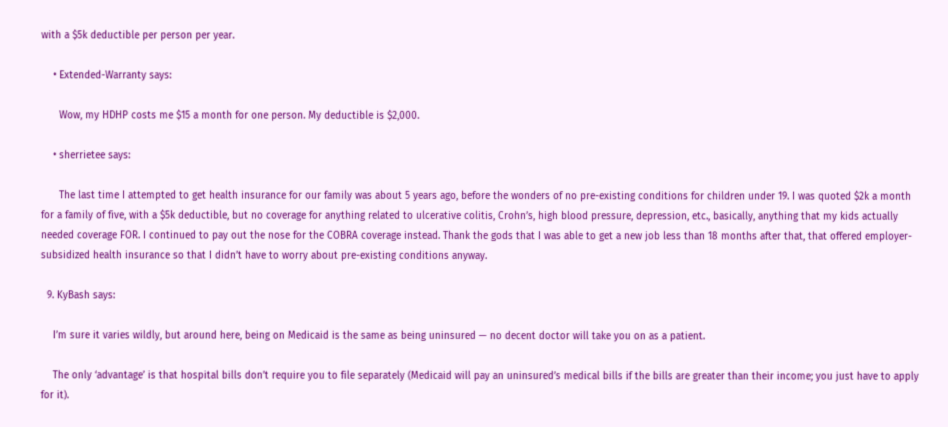with a $5k deductible per person per year.

    • Extended-Warranty says:

      Wow, my HDHP costs me $15 a month for one person. My deductible is $2,000.

    • sherrietee says:

      The last time I attempted to get health insurance for our family was about 5 years ago, before the wonders of no pre-existing conditions for children under 19. I was quoted $2k a month for a family of five, with a $5k deductible, but no coverage for anything related to ulcerative colitis, Crohn’s, high blood pressure, depression, etc., basically, anything that my kids actually needed coverage FOR. I continued to pay out the nose for the COBRA coverage instead. Thank the gods that I was able to get a new job less than 18 months after that, that offered employer-subsidized health insurance so that I didn’t have to worry about pre-existing conditions anyway.

  9. KyBash says:

    I’m sure it varies wildly, but around here, being on Medicaid is the same as being uninsured — no decent doctor will take you on as a patient.

    The only ‘advantage’ is that hospital bills don’t require you to file separately (Medicaid will pay an uninsured’s medical bills if the bills are greater than their income; you just have to apply for it).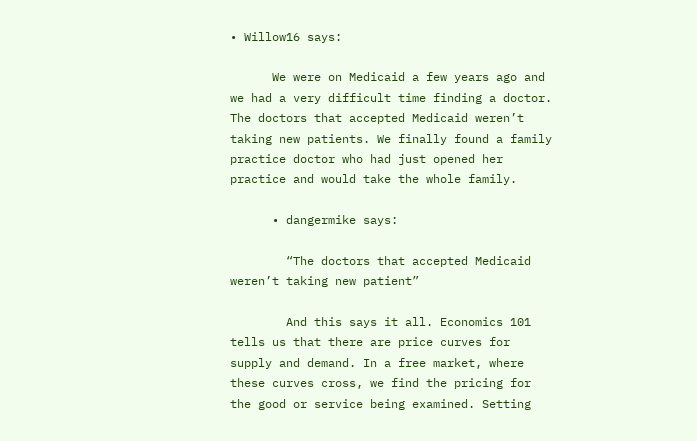• Willow16 says:

      We were on Medicaid a few years ago and we had a very difficult time finding a doctor. The doctors that accepted Medicaid weren’t taking new patients. We finally found a family practice doctor who had just opened her practice and would take the whole family.

      • dangermike says:

        “The doctors that accepted Medicaid weren’t taking new patient”

        And this says it all. Economics 101 tells us that there are price curves for supply and demand. In a free market, where these curves cross, we find the pricing for the good or service being examined. Setting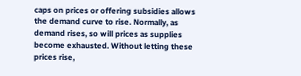caps on prices or offering subsidies allows the demand curve to rise. Normally, as demand rises, so will prices as supplies become exhausted. Without letting these prices rise,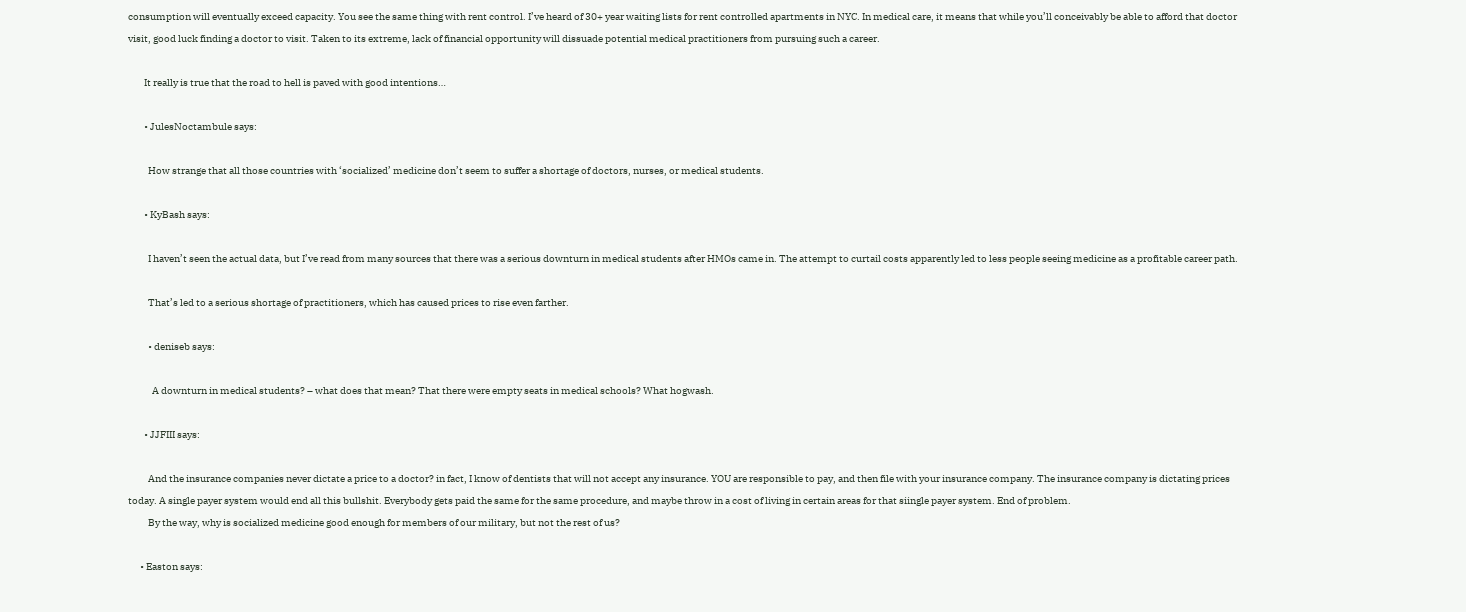consumption will eventually exceed capacity. You see the same thing with rent control. I’ve heard of 30+ year waiting lists for rent controlled apartments in NYC. In medical care, it means that while you’ll conceivably be able to afford that doctor visit, good luck finding a doctor to visit. Taken to its extreme, lack of financial opportunity will dissuade potential medical practitioners from pursuing such a career.

        It really is true that the road to hell is paved with good intentions…

        • JulesNoctambule says:

          How strange that all those countries with ‘socialized’ medicine don’t seem to suffer a shortage of doctors, nurses, or medical students.

        • KyBash says:

          I haven’t seen the actual data, but I’ve read from many sources that there was a serious downturn in medical students after HMOs came in. The attempt to curtail costs apparently led to less people seeing medicine as a profitable career path.

          That’s led to a serious shortage of practitioners, which has caused prices to rise even farther.

          • deniseb says:

            A downturn in medical students? – what does that mean? That there were empty seats in medical schools? What hogwash.

        • JJFIII says:

          And the insurance companies never dictate a price to a doctor? in fact, I know of dentists that will not accept any insurance. YOU are responsible to pay, and then file with your insurance company. The insurance company is dictating prices today. A single payer system would end all this bullshit. Everybody gets paid the same for the same procedure, and maybe throw in a cost of living in certain areas for that siingle payer system. End of problem.
          By the way, why is socialized medicine good enough for members of our military, but not the rest of us?

      • Easton says: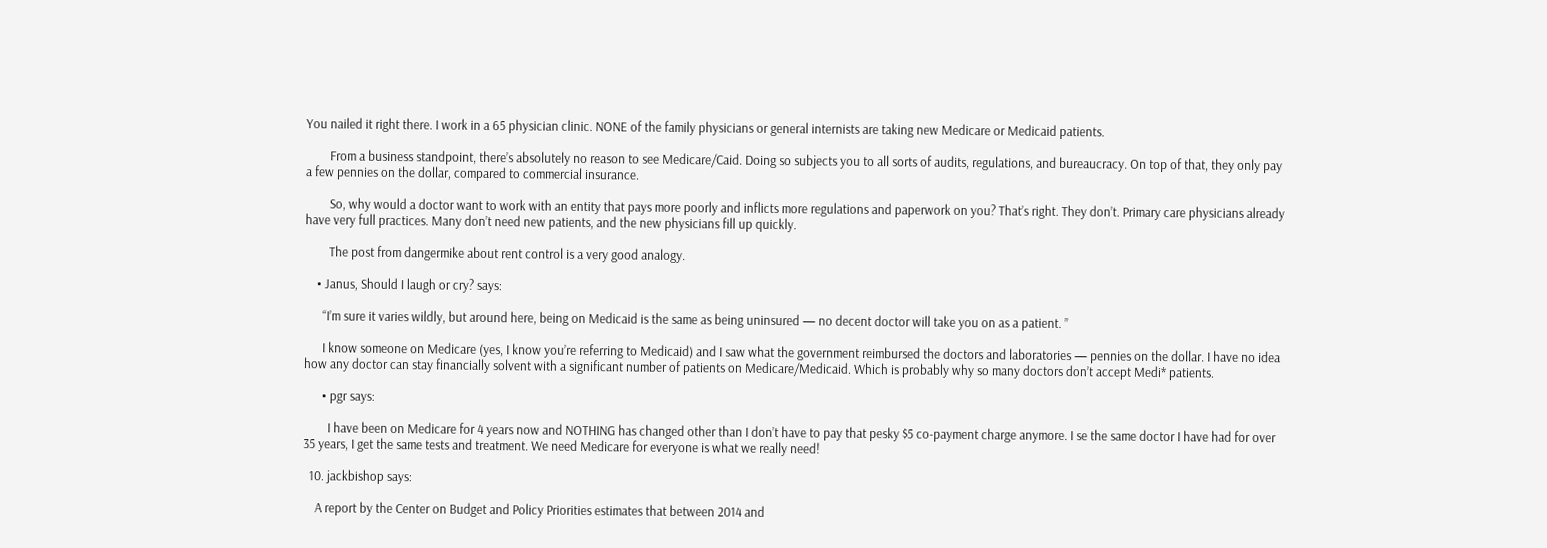You nailed it right there. I work in a 65 physician clinic. NONE of the family physicians or general internists are taking new Medicare or Medicaid patients.

        From a business standpoint, there’s absolutely no reason to see Medicare/Caid. Doing so subjects you to all sorts of audits, regulations, and bureaucracy. On top of that, they only pay a few pennies on the dollar, compared to commercial insurance.

        So, why would a doctor want to work with an entity that pays more poorly and inflicts more regulations and paperwork on you? That’s right. They don’t. Primary care physicians already have very full practices. Many don’t need new patients, and the new physicians fill up quickly.

        The post from dangermike about rent control is a very good analogy.

    • Janus, Should I laugh or cry? says:

      “I’m sure it varies wildly, but around here, being on Medicaid is the same as being uninsured — no decent doctor will take you on as a patient. ”

      I know someone on Medicare (yes, I know you’re referring to Medicaid) and I saw what the government reimbursed the doctors and laboratories — pennies on the dollar. I have no idea how any doctor can stay financially solvent with a significant number of patients on Medicare/Medicaid. Which is probably why so many doctors don’t accept Medi* patients.

      • pgr says:

        I have been on Medicare for 4 years now and NOTHING has changed other than I don’t have to pay that pesky $5 co-payment charge anymore. I se the same doctor I have had for over 35 years, I get the same tests and treatment. We need Medicare for everyone is what we really need!

  10. jackbishop says:

    A report by the Center on Budget and Policy Priorities estimates that between 2014 and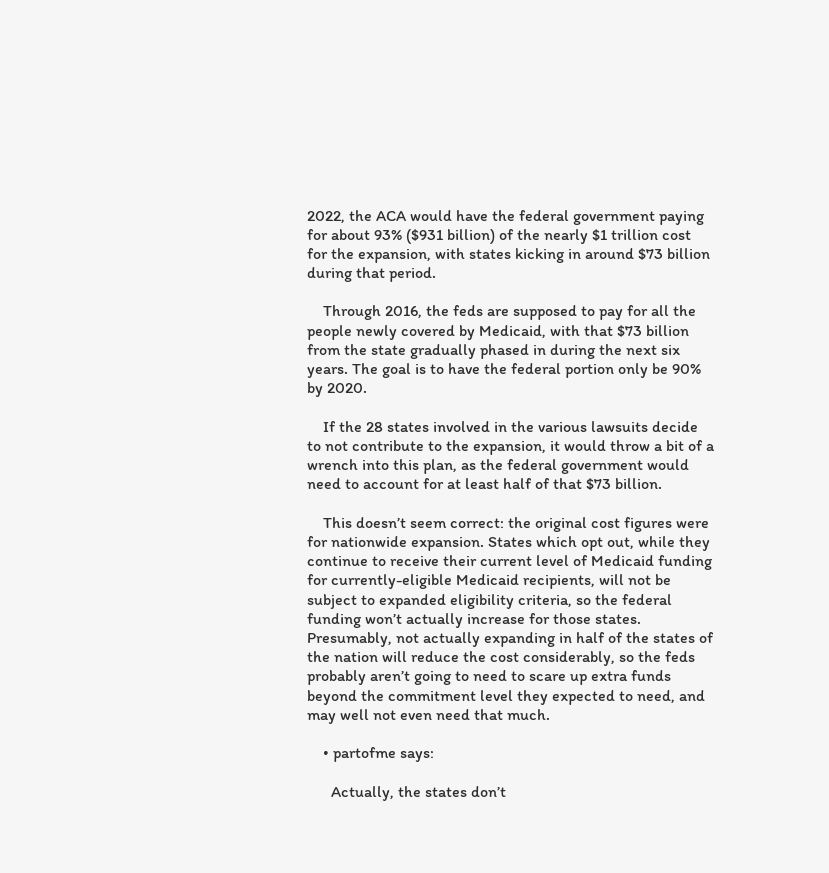2022, the ACA would have the federal government paying for about 93% ($931 billion) of the nearly $1 trillion cost for the expansion, with states kicking in around $73 billion during that period.

    Through 2016, the feds are supposed to pay for all the people newly covered by Medicaid, with that $73 billion from the state gradually phased in during the next six years. The goal is to have the federal portion only be 90% by 2020.

    If the 28 states involved in the various lawsuits decide to not contribute to the expansion, it would throw a bit of a wrench into this plan, as the federal government would need to account for at least half of that $73 billion.

    This doesn’t seem correct: the original cost figures were for nationwide expansion. States which opt out, while they continue to receive their current level of Medicaid funding for currently-eligible Medicaid recipients, will not be subject to expanded eligibility criteria, so the federal funding won’t actually increase for those states. Presumably, not actually expanding in half of the states of the nation will reduce the cost considerably, so the feds probably aren’t going to need to scare up extra funds beyond the commitment level they expected to need, and may well not even need that much.

    • partofme says:

      Actually, the states don’t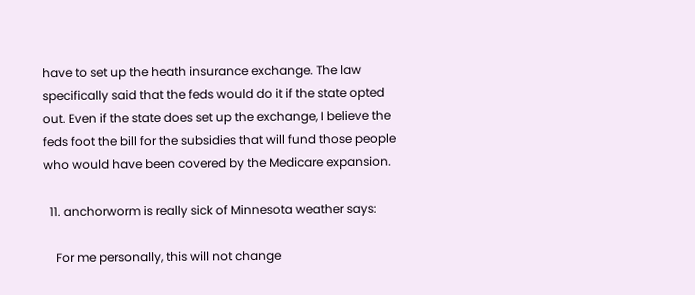have to set up the heath insurance exchange. The law specifically said that the feds would do it if the state opted out. Even if the state does set up the exchange, I believe the feds foot the bill for the subsidies that will fund those people who would have been covered by the Medicare expansion.

  11. anchorworm is really sick of Minnesota weather says:

    For me personally, this will not change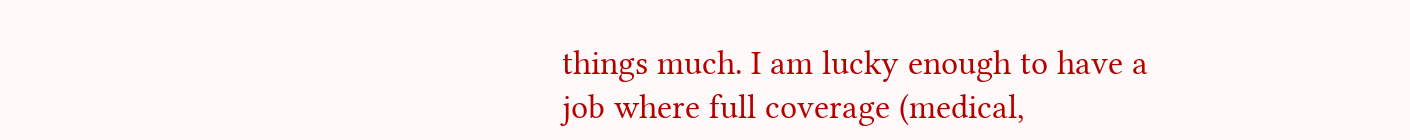things much. I am lucky enough to have a job where full coverage (medical,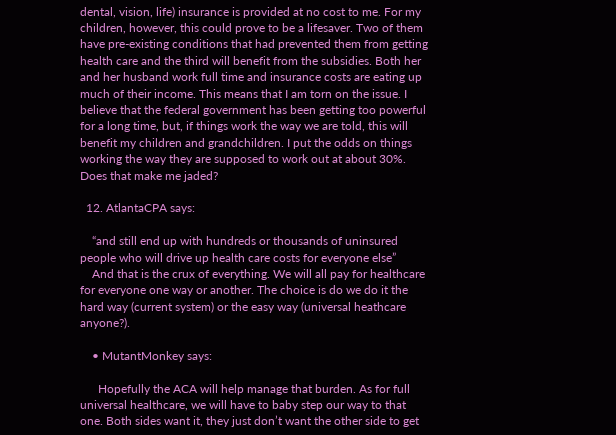dental, vision, life) insurance is provided at no cost to me. For my children, however, this could prove to be a lifesaver. Two of them have pre-existing conditions that had prevented them from getting health care and the third will benefit from the subsidies. Both her and her husband work full time and insurance costs are eating up much of their income. This means that I am torn on the issue. I believe that the federal government has been getting too powerful for a long time, but, if things work the way we are told, this will benefit my children and grandchildren. I put the odds on things working the way they are supposed to work out at about 30%. Does that make me jaded?

  12. AtlantaCPA says:

    “and still end up with hundreds or thousands of uninsured people who will drive up health care costs for everyone else”
    And that is the crux of everything. We will all pay for healthcare for everyone one way or another. The choice is do we do it the hard way (current system) or the easy way (universal heathcare anyone?).

    • MutantMonkey says:

      Hopefully the ACA will help manage that burden. As for full universal healthcare, we will have to baby step our way to that one. Both sides want it, they just don’t want the other side to get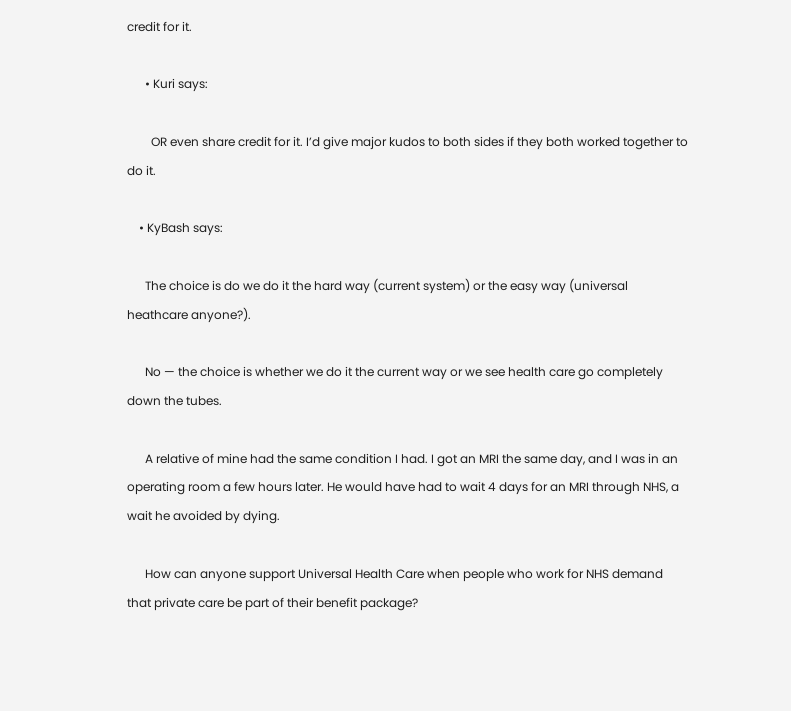credit for it.

      • Kuri says:

        OR even share credit for it. I’d give major kudos to both sides if they both worked together to do it.

    • KyBash says:

      The choice is do we do it the hard way (current system) or the easy way (universal heathcare anyone?).

      No — the choice is whether we do it the current way or we see health care go completely down the tubes.

      A relative of mine had the same condition I had. I got an MRI the same day, and I was in an operating room a few hours later. He would have had to wait 4 days for an MRI through NHS, a wait he avoided by dying.

      How can anyone support Universal Health Care when people who work for NHS demand that private care be part of their benefit package?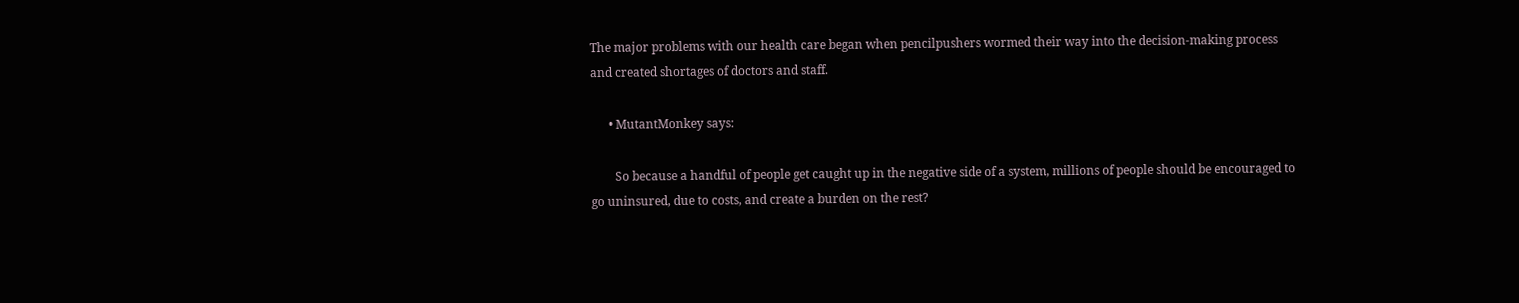The major problems with our health care began when pencilpushers wormed their way into the decision-making process and created shortages of doctors and staff.

      • MutantMonkey says:

        So because a handful of people get caught up in the negative side of a system, millions of people should be encouraged to go uninsured, due to costs, and create a burden on the rest?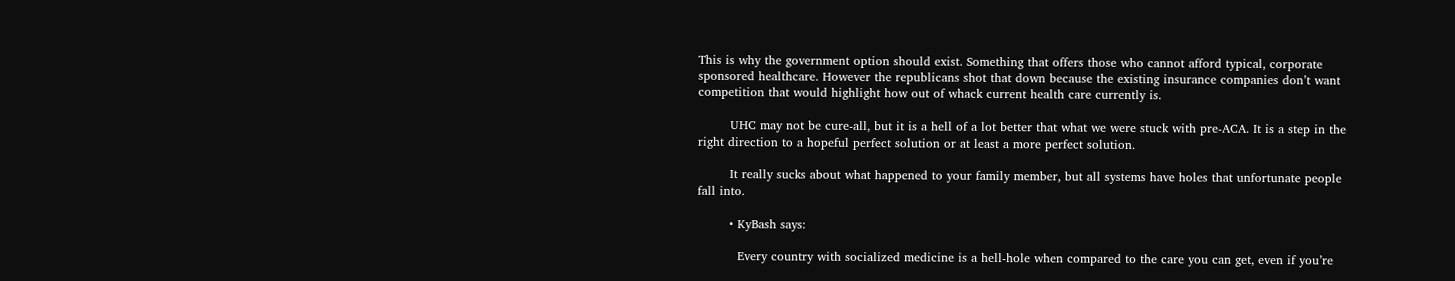This is why the government option should exist. Something that offers those who cannot afford typical, corporate sponsored healthcare. However the republicans shot that down because the existing insurance companies don’t want competition that would highlight how out of whack current health care currently is.

        UHC may not be cure-all, but it is a hell of a lot better that what we were stuck with pre-ACA. It is a step in the right direction to a hopeful perfect solution or at least a more perfect solution.

        It really sucks about what happened to your family member, but all systems have holes that unfortunate people fall into.

        • KyBash says:

          Every country with socialized medicine is a hell-hole when compared to the care you can get, even if you’re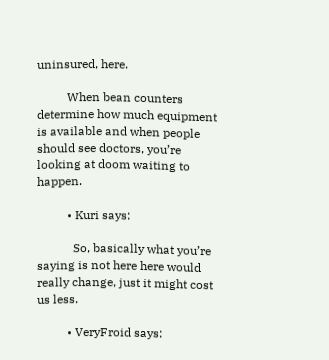uninsured, here.

          When bean counters determine how much equipment is available and when people should see doctors, you’re looking at doom waiting to happen.

          • Kuri says:

            So, basically what you’re saying is not here here would really change, just it might cost us less.

          • VeryFroid says: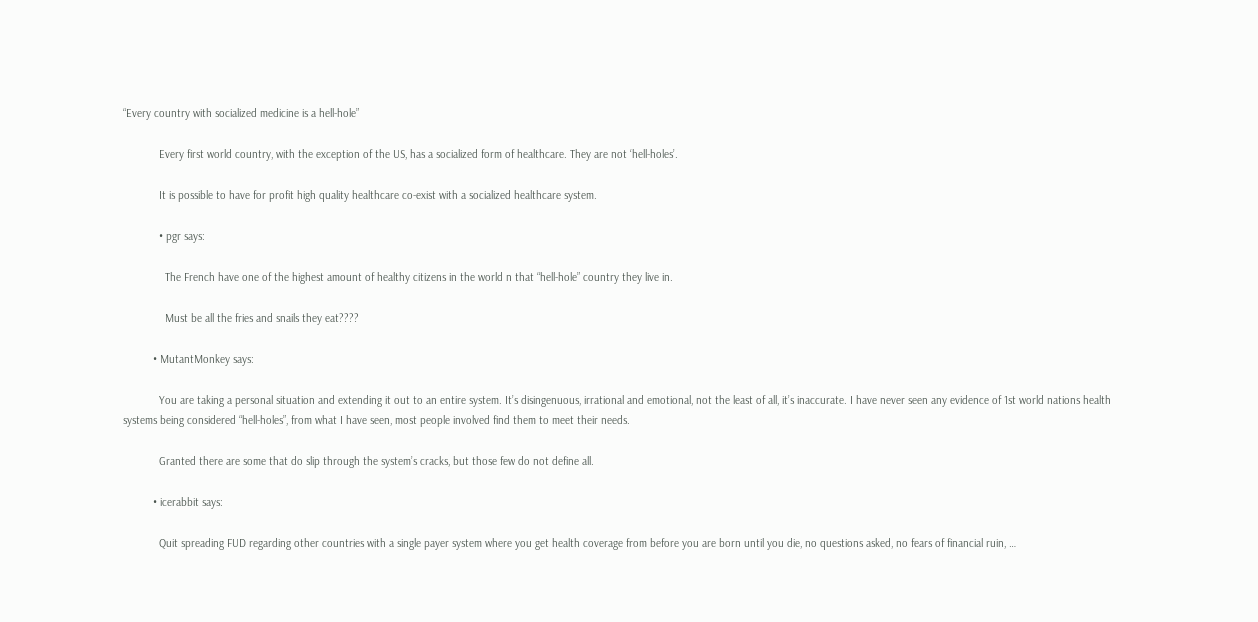“Every country with socialized medicine is a hell-hole”

            Every first world country, with the exception of the US, has a socialized form of healthcare. They are not ‘hell-holes’.

            It is possible to have for profit high quality healthcare co-exist with a socialized healthcare system.

            • pgr says:

              The French have one of the highest amount of healthy citizens in the world n that “hell-hole” country they live in.

              Must be all the fries and snails they eat????

          • MutantMonkey says:

            You are taking a personal situation and extending it out to an entire system. It’s disingenuous, irrational and emotional, not the least of all, it’s inaccurate. I have never seen any evidence of 1st world nations health systems being considered “hell-holes”, from what I have seen, most people involved find them to meet their needs.

            Granted there are some that do slip through the system’s cracks, but those few do not define all.

          • icerabbit says:

            Quit spreading FUD regarding other countries with a single payer system where you get health coverage from before you are born until you die, no questions asked, no fears of financial ruin, …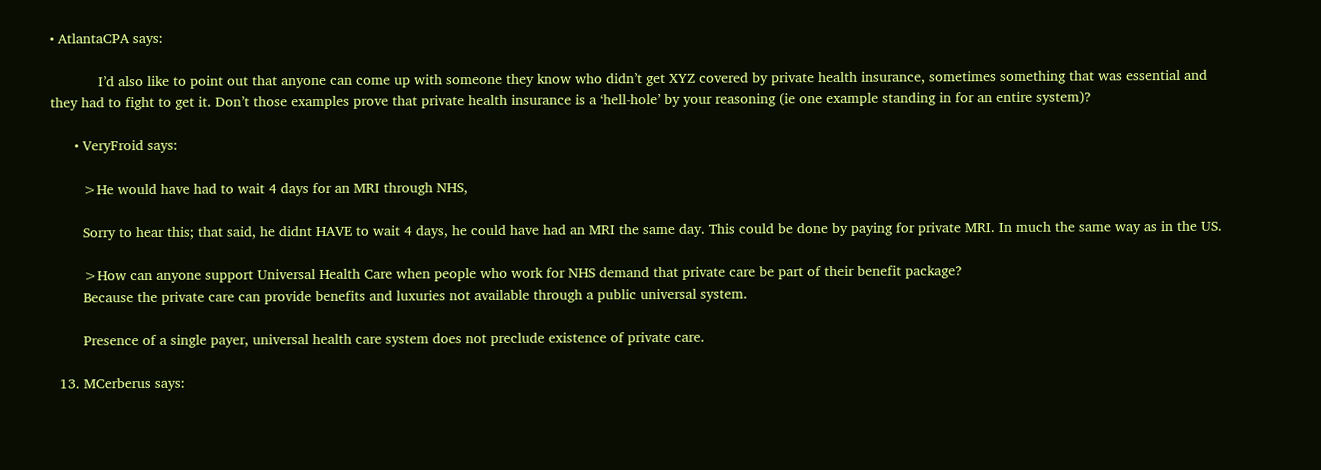• AtlantaCPA says:

            I’d also like to point out that anyone can come up with someone they know who didn’t get XYZ covered by private health insurance, sometimes something that was essential and they had to fight to get it. Don’t those examples prove that private health insurance is a ‘hell-hole’ by your reasoning (ie one example standing in for an entire system)?

      • VeryFroid says:

        >He would have had to wait 4 days for an MRI through NHS,

        Sorry to hear this; that said, he didnt HAVE to wait 4 days, he could have had an MRI the same day. This could be done by paying for private MRI. In much the same way as in the US.

        >How can anyone support Universal Health Care when people who work for NHS demand that private care be part of their benefit package?
        Because the private care can provide benefits and luxuries not available through a public universal system.

        Presence of a single payer, universal health care system does not preclude existence of private care.

  13. MCerberus says: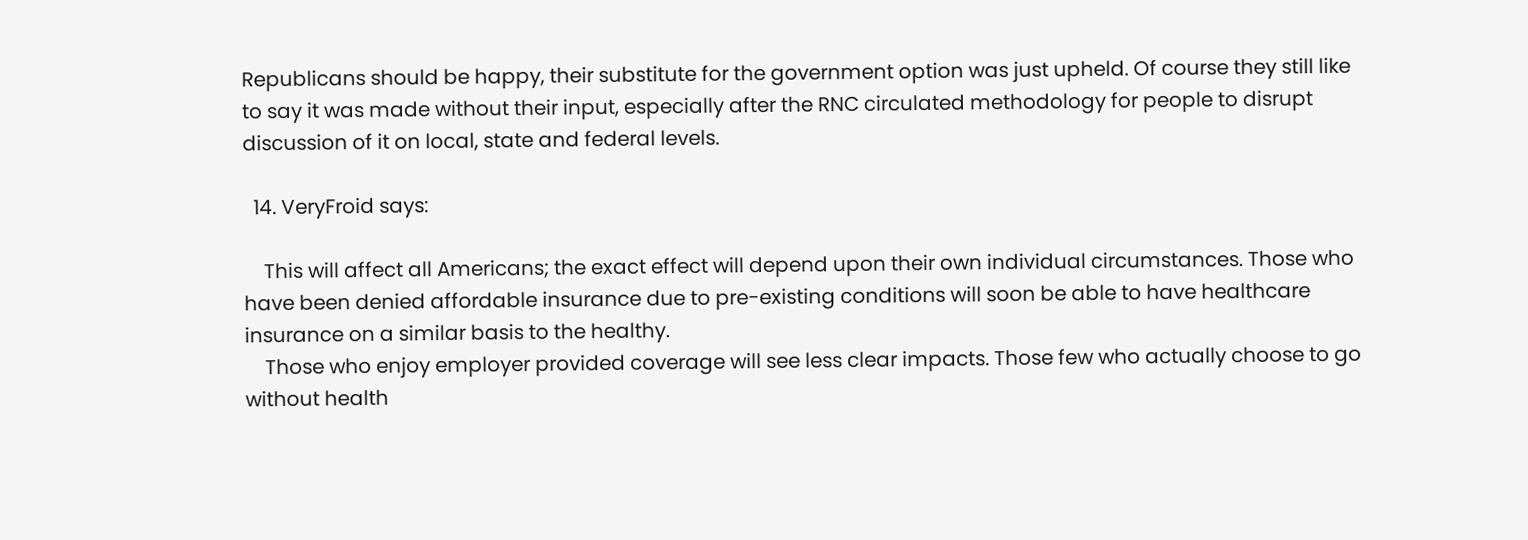Republicans should be happy, their substitute for the government option was just upheld. Of course they still like to say it was made without their input, especially after the RNC circulated methodology for people to disrupt discussion of it on local, state and federal levels.

  14. VeryFroid says:

    This will affect all Americans; the exact effect will depend upon their own individual circumstances. Those who have been denied affordable insurance due to pre-existing conditions will soon be able to have healthcare insurance on a similar basis to the healthy.
    Those who enjoy employer provided coverage will see less clear impacts. Those few who actually choose to go without health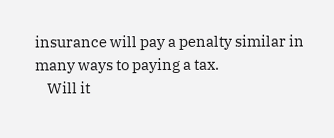insurance will pay a penalty similar in many ways to paying a tax.
    Will it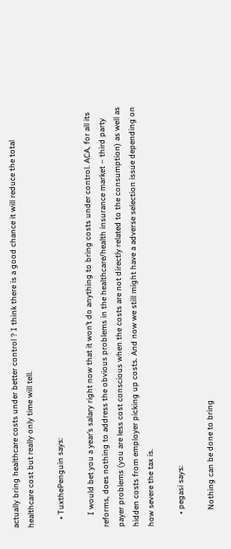actually bring healthcare costs under better control ? I think there is a good chance it will reduce the total healthcare cost but really only time will tell.

    • TuxthePenguin says:

      I would bet you a year’s salary right now that it won’t do anything to bring costs under control. ACA, for all its reforms, does nothing to address the obvious problems in the healthcare/health insurance market – third party payer problems (you are less cost conscious when the costs are not directly related to the consumption) as well as hidden costs from employer picking up costs. And now we still might have a adverse selection issue depending on how severe the tax is.

      • pegasi says:

        Nothing can be done to bring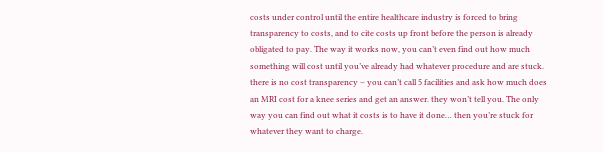costs under control until the entire healthcare industry is forced to bring transparency to costs, and to cite costs up front before the person is already obligated to pay. The way it works now, you can’t even find out how much something will cost until you’ve already had whatever procedure and are stuck. there is no cost transparency – you can’t call 5 facilities and ask how much does an MRI cost for a knee series and get an answer. they won’t tell you. The only way you can find out what it costs is to have it done… then you’re stuck for whatever they want to charge.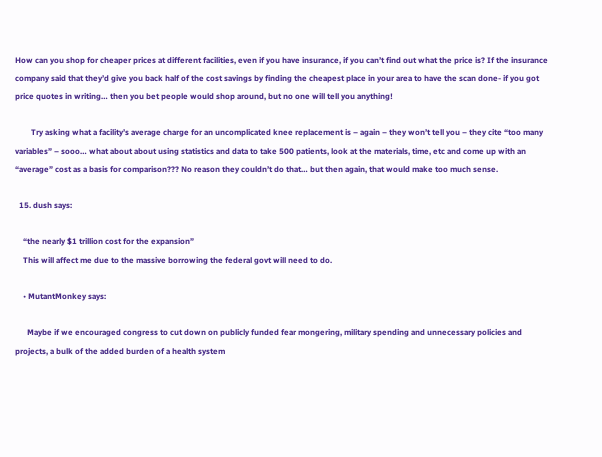How can you shop for cheaper prices at different facilities, even if you have insurance, if you can’t find out what the price is? If the insurance company said that they’d give you back half of the cost savings by finding the cheapest place in your area to have the scan done- if you got price quotes in writing… then you bet people would shop around, but no one will tell you anything!

        Try asking what a facility’s average charge for an uncomplicated knee replacement is – again – they won’t tell you – they cite “too many variables” – sooo… what about about using statistics and data to take 500 patients, look at the materials, time, etc and come up with an “average” cost as a basis for comparison??? No reason they couldn’t do that… but then again, that would make too much sense.

  15. dush says:

    “the nearly $1 trillion cost for the expansion”
    This will affect me due to the massive borrowing the federal govt will need to do.

    • MutantMonkey says:

      Maybe if we encouraged congress to cut down on publicly funded fear mongering, military spending and unnecessary policies and projects, a bulk of the added burden of a health system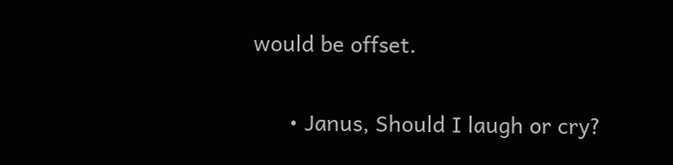would be offset.

      • Janus, Should I laugh or cry?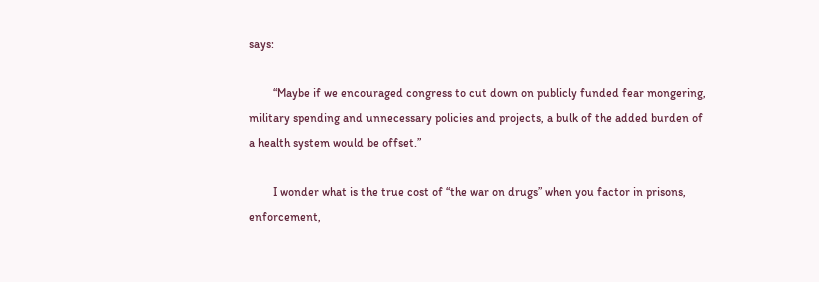says:

        “Maybe if we encouraged congress to cut down on publicly funded fear mongering, military spending and unnecessary policies and projects, a bulk of the added burden of a health system would be offset.”

        I wonder what is the true cost of “the war on drugs” when you factor in prisons, enforcement,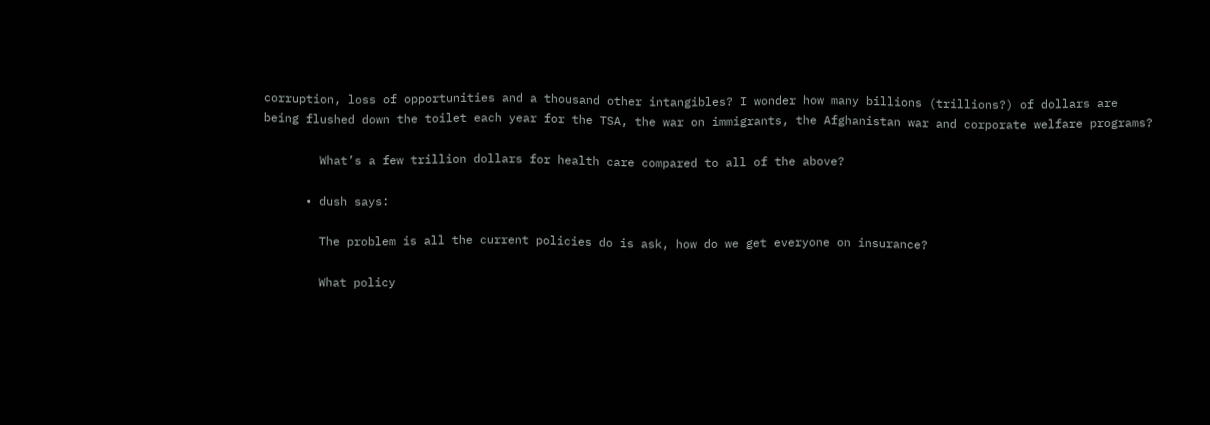corruption, loss of opportunities and a thousand other intangibles? I wonder how many billions (trillions?) of dollars are being flushed down the toilet each year for the TSA, the war on immigrants, the Afghanistan war and corporate welfare programs?

        What’s a few trillion dollars for health care compared to all of the above?

      • dush says:

        The problem is all the current policies do is ask, how do we get everyone on insurance?

        What policy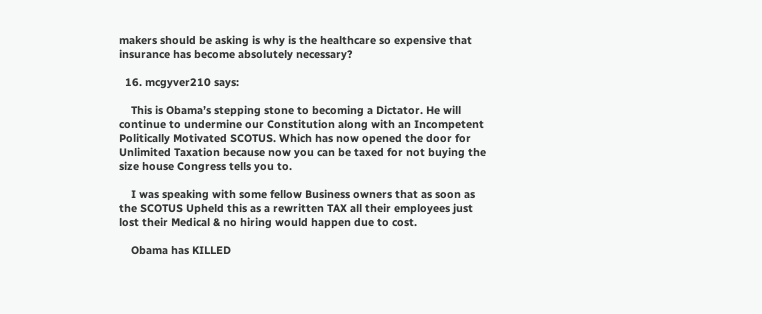makers should be asking is why is the healthcare so expensive that insurance has become absolutely necessary?

  16. mcgyver210 says:

    This is Obama’s stepping stone to becoming a Dictator. He will continue to undermine our Constitution along with an Incompetent Politically Motivated SCOTUS. Which has now opened the door for Unlimited Taxation because now you can be taxed for not buying the size house Congress tells you to.

    I was speaking with some fellow Business owners that as soon as the SCOTUS Upheld this as a rewritten TAX all their employees just lost their Medical & no hiring would happen due to cost.

    Obama has KILLED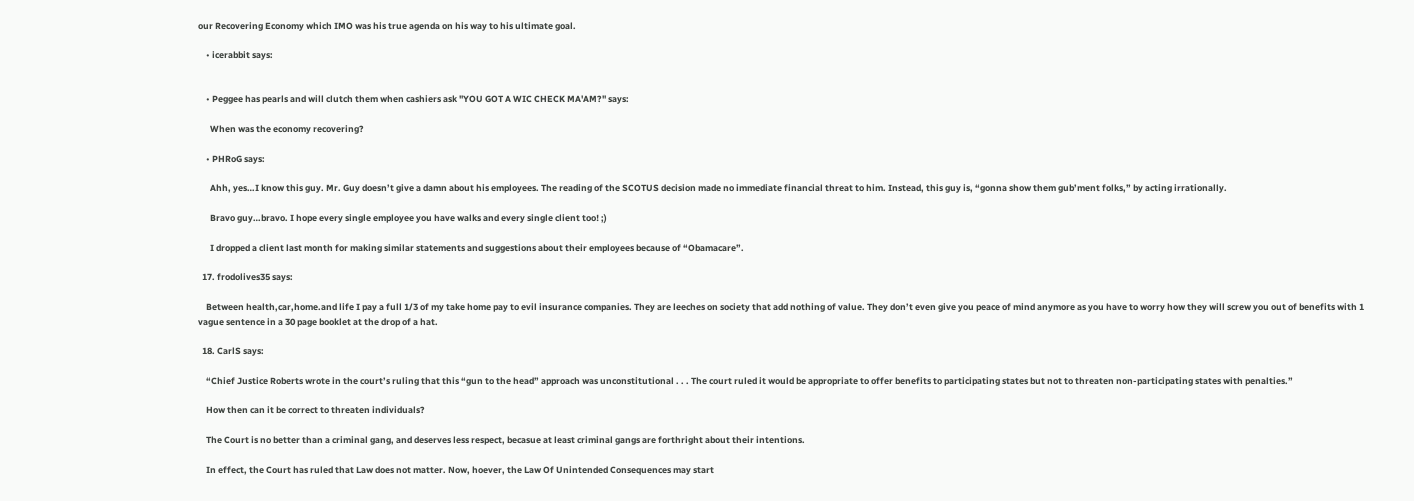our Recovering Economy which IMO was his true agenda on his way to his ultimate goal.

    • icerabbit says:


    • Peggee has pearls and will clutch them when cashiers ask "YOU GOT A WIC CHECK MA'AM?" says:

      When was the economy recovering?

    • PHRoG says:

      Ahh, yes…I know this guy. Mr. Guy doesn’t give a damn about his employees. The reading of the SCOTUS decision made no immediate financial threat to him. Instead, this guy is, “gonna show them gub’ment folks,” by acting irrationally.

      Bravo guy…bravo. I hope every single employee you have walks and every single client too! ;)

      I dropped a client last month for making similar statements and suggestions about their employees because of “Obamacare”.

  17. frodolives35 says:

    Between health,car,home.and life I pay a full 1/3 of my take home pay to evil insurance companies. They are leeches on society that add nothing of value. They don’t even give you peace of mind anymore as you have to worry how they will screw you out of benefits with 1 vague sentence in a 30 page booklet at the drop of a hat.

  18. CarlS says:

    “Chief Justice Roberts wrote in the court’s ruling that this “gun to the head” approach was unconstitutional . . . The court ruled it would be appropriate to offer benefits to participating states but not to threaten non-participating states with penalties.”

    How then can it be correct to threaten individuals?

    The Court is no better than a criminal gang, and deserves less respect, becasue at least criminal gangs are forthright about their intentions.

    In effect, the Court has ruled that Law does not matter. Now, hoever, the Law Of Unintended Consequences may start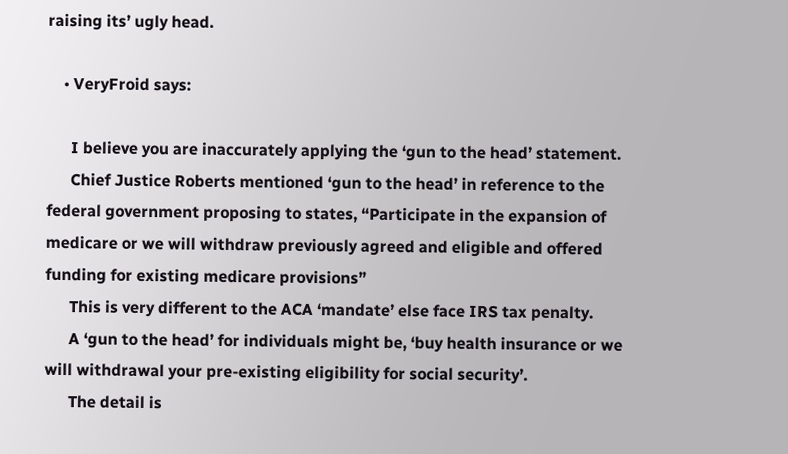raising its’ ugly head.

    • VeryFroid says:

      I believe you are inaccurately applying the ‘gun to the head’ statement.
      Chief Justice Roberts mentioned ‘gun to the head’ in reference to the federal government proposing to states, “Participate in the expansion of medicare or we will withdraw previously agreed and eligible and offered funding for existing medicare provisions”
      This is very different to the ACA ‘mandate’ else face IRS tax penalty.
      A ‘gun to the head’ for individuals might be, ‘buy health insurance or we will withdrawal your pre-existing eligibility for social security’.
      The detail is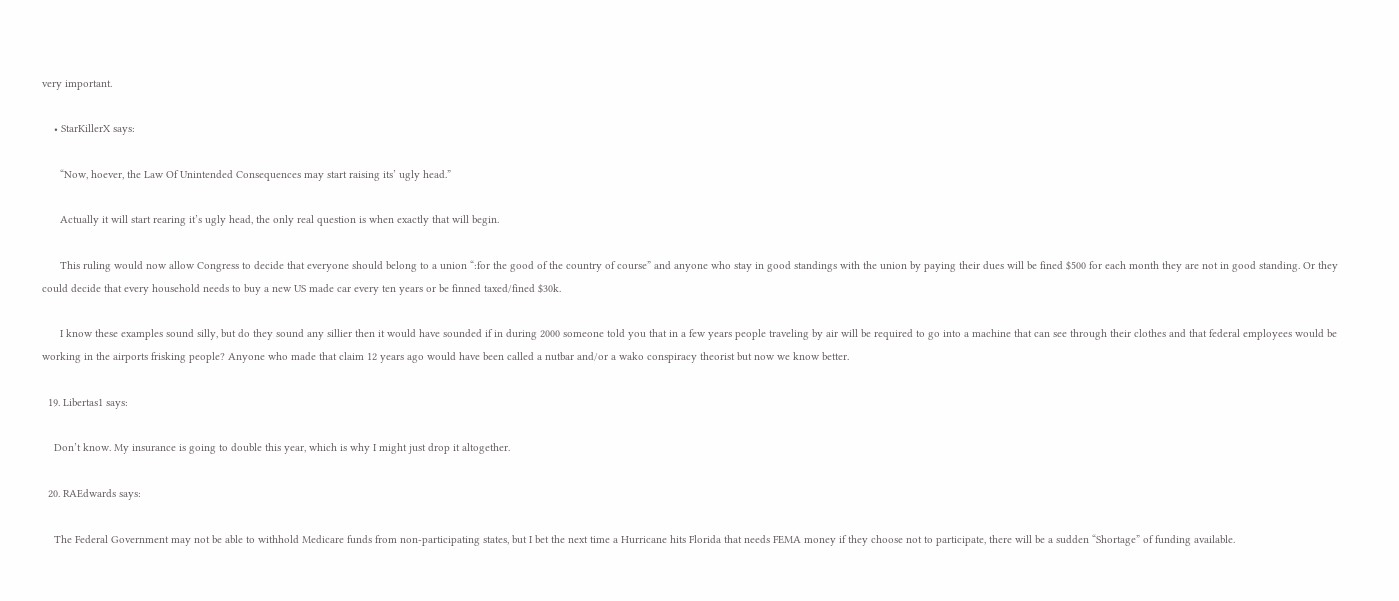very important.

    • StarKillerX says:

      “Now, hoever, the Law Of Unintended Consequences may start raising its’ ugly head.”

      Actually it will start rearing it’s ugly head, the only real question is when exactly that will begin.

      This ruling would now allow Congress to decide that everyone should belong to a union “:for the good of the country of course” and anyone who stay in good standings with the union by paying their dues will be fined $500 for each month they are not in good standing. Or they could decide that every household needs to buy a new US made car every ten years or be finned taxed/fined $30k.

      I know these examples sound silly, but do they sound any sillier then it would have sounded if in during 2000 someone told you that in a few years people traveling by air will be required to go into a machine that can see through their clothes and that federal employees would be working in the airports frisking people? Anyone who made that claim 12 years ago would have been called a nutbar and/or a wako conspiracy theorist but now we know better.

  19. Libertas1 says:

    Don’t know. My insurance is going to double this year, which is why I might just drop it altogether.

  20. RAEdwards says:

    The Federal Government may not be able to withhold Medicare funds from non-participating states, but I bet the next time a Hurricane hits Florida that needs FEMA money if they choose not to participate, there will be a sudden “Shortage” of funding available.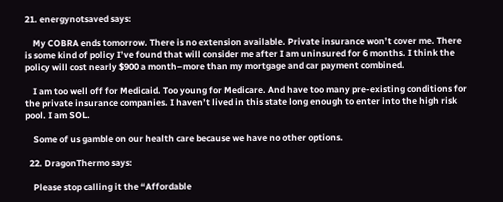21. energynotsaved says:

    My COBRA ends tomorrow. There is no extension available. Private insurance won’t cover me. There is some kind of policy I’ve found that will consider me after I am uninsured for 6 months. I think the policy will cost nearly $900 a month–more than my mortgage and car payment combined.

    I am too well off for Medicaid. Too young for Medicare. And have too many pre-existing conditions for the private insurance companies. I haven’t lived in this state long enough to enter into the high risk pool. I am SOL.

    Some of us gamble on our health care because we have no other options.

  22. DragonThermo says:

    Please stop calling it the “Affordable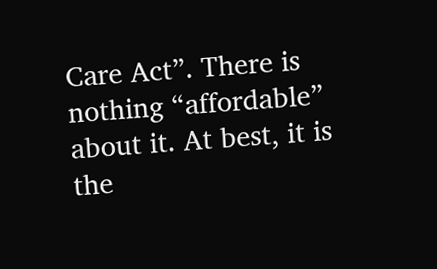Care Act”. There is nothing “affordable” about it. At best, it is the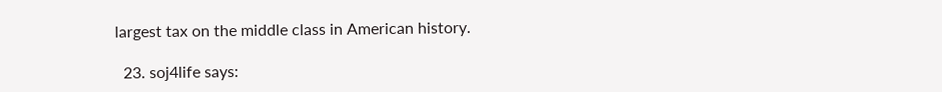largest tax on the middle class in American history.

  23. soj4life says: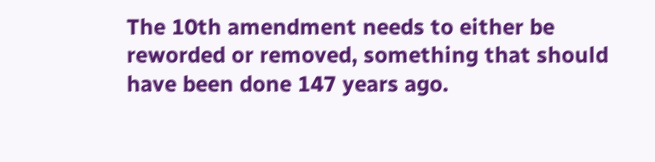The 10th amendment needs to either be reworded or removed, something that should have been done 147 years ago.